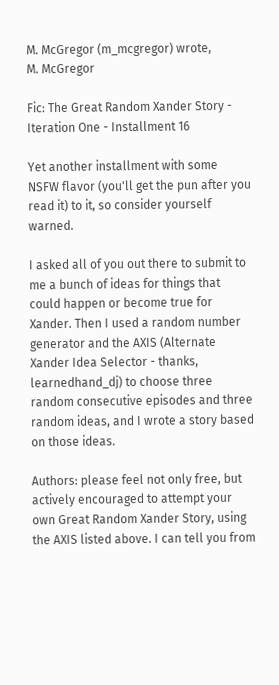M. McGregor (m_mcgregor) wrote,
M. McGregor

Fic: The Great Random Xander Story - Iteration One - Installment 16

Yet another installment with some NSFW flavor (you'll get the pun after you read it) to it, so consider yourself warned.

I asked all of you out there to submit to me a bunch of ideas for things that could happen or become true for Xander. Then I used a random number generator and the AXIS (Alternate Xander Idea Selector - thanks, learnedhand_dj) to choose three random consecutive episodes and three random ideas, and I wrote a story based on those ideas.

Authors: please feel not only free, but actively encouraged to attempt your own Great Random Xander Story, using the AXIS listed above. I can tell you from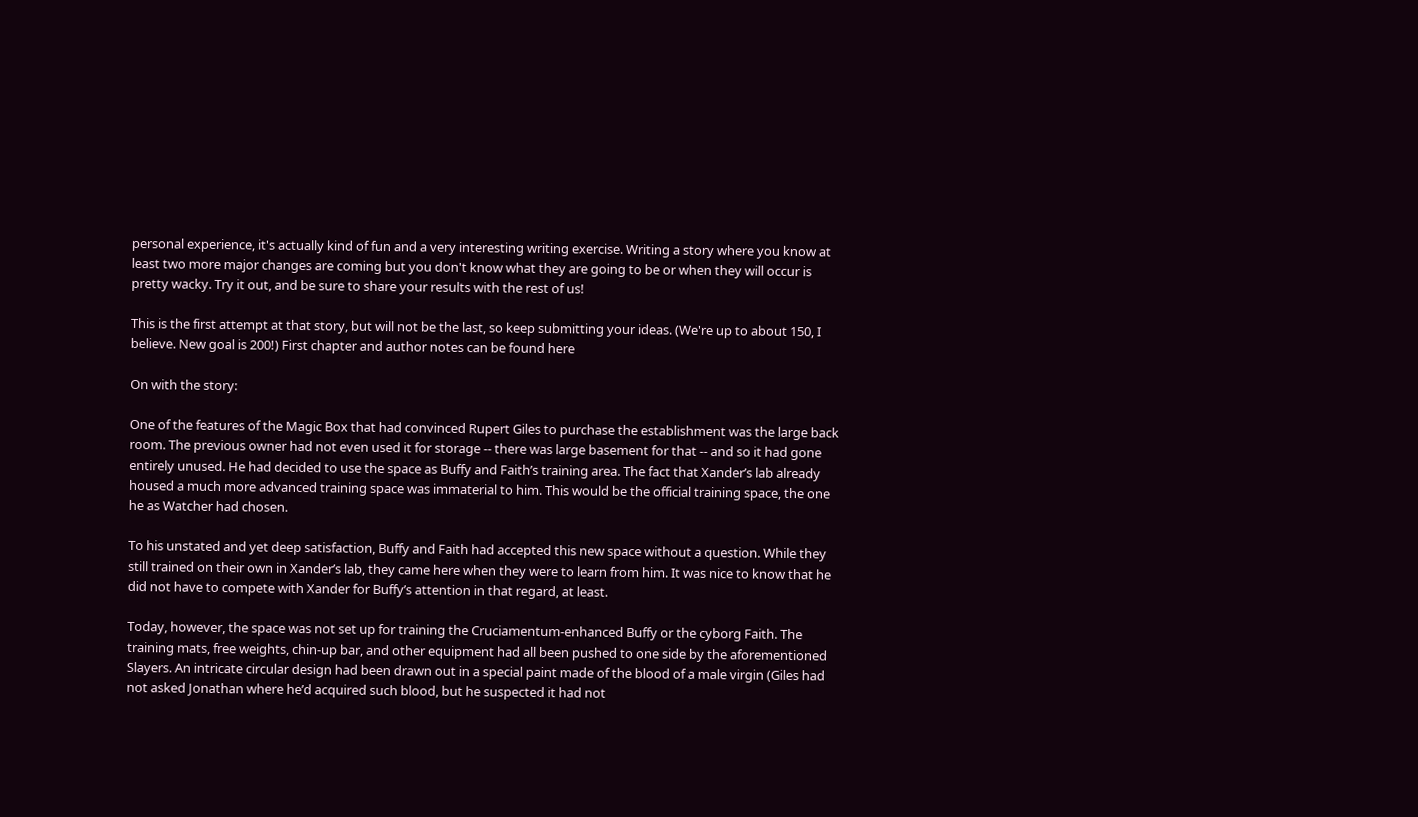personal experience, it's actually kind of fun and a very interesting writing exercise. Writing a story where you know at least two more major changes are coming but you don't know what they are going to be or when they will occur is pretty wacky. Try it out, and be sure to share your results with the rest of us!

This is the first attempt at that story, but will not be the last, so keep submitting your ideas. (We're up to about 150, I believe. New goal is 200!) First chapter and author notes can be found here

On with the story:

One of the features of the Magic Box that had convinced Rupert Giles to purchase the establishment was the large back room. The previous owner had not even used it for storage -- there was large basement for that -- and so it had gone entirely unused. He had decided to use the space as Buffy and Faith’s training area. The fact that Xander’s lab already housed a much more advanced training space was immaterial to him. This would be the official training space, the one he as Watcher had chosen.

To his unstated and yet deep satisfaction, Buffy and Faith had accepted this new space without a question. While they still trained on their own in Xander’s lab, they came here when they were to learn from him. It was nice to know that he did not have to compete with Xander for Buffy’s attention in that regard, at least.

Today, however, the space was not set up for training the Cruciamentum-enhanced Buffy or the cyborg Faith. The training mats, free weights, chin-up bar, and other equipment had all been pushed to one side by the aforementioned Slayers. An intricate circular design had been drawn out in a special paint made of the blood of a male virgin (Giles had not asked Jonathan where he’d acquired such blood, but he suspected it had not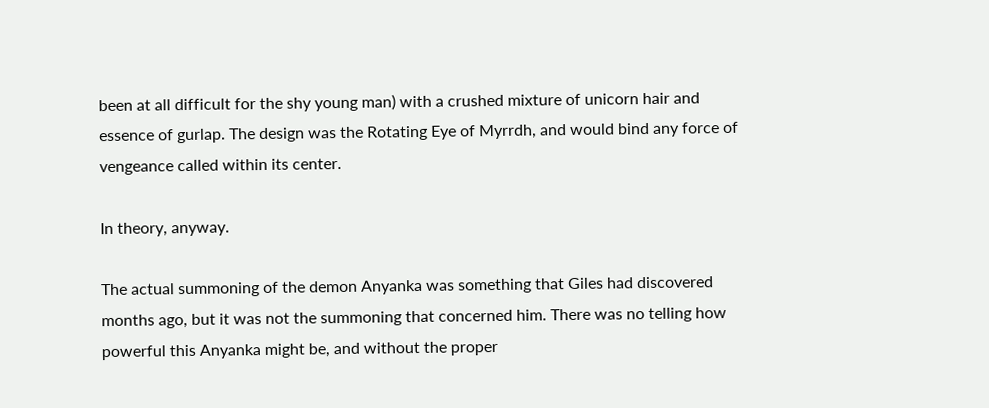been at all difficult for the shy young man) with a crushed mixture of unicorn hair and essence of gurlap. The design was the Rotating Eye of Myrrdh, and would bind any force of vengeance called within its center.

In theory, anyway.

The actual summoning of the demon Anyanka was something that Giles had discovered months ago, but it was not the summoning that concerned him. There was no telling how powerful this Anyanka might be, and without the proper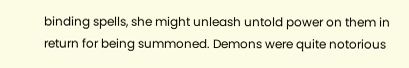binding spells, she might unleash untold power on them in return for being summoned. Demons were quite notorious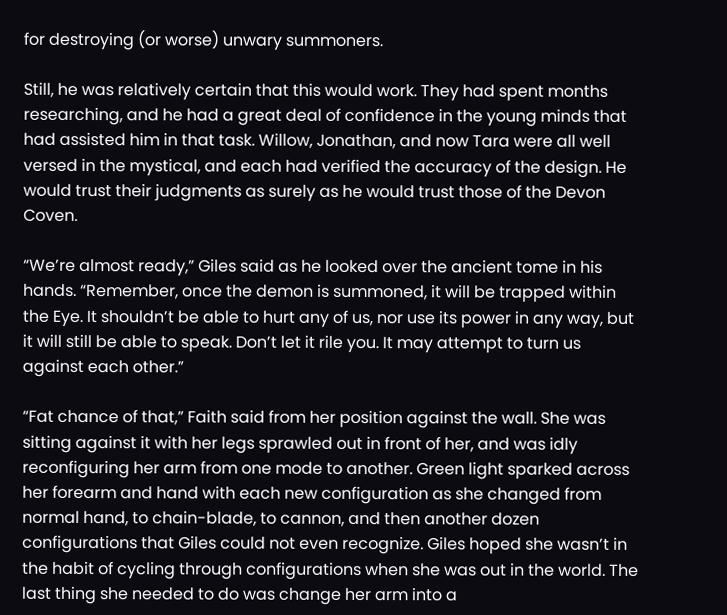for destroying (or worse) unwary summoners.

Still, he was relatively certain that this would work. They had spent months researching, and he had a great deal of confidence in the young minds that had assisted him in that task. Willow, Jonathan, and now Tara were all well versed in the mystical, and each had verified the accuracy of the design. He would trust their judgments as surely as he would trust those of the Devon Coven.

“We’re almost ready,” Giles said as he looked over the ancient tome in his hands. “Remember, once the demon is summoned, it will be trapped within the Eye. It shouldn’t be able to hurt any of us, nor use its power in any way, but it will still be able to speak. Don’t let it rile you. It may attempt to turn us against each other.”

“Fat chance of that,” Faith said from her position against the wall. She was sitting against it with her legs sprawled out in front of her, and was idly reconfiguring her arm from one mode to another. Green light sparked across her forearm and hand with each new configuration as she changed from normal hand, to chain-blade, to cannon, and then another dozen configurations that Giles could not even recognize. Giles hoped she wasn’t in the habit of cycling through configurations when she was out in the world. The last thing she needed to do was change her arm into a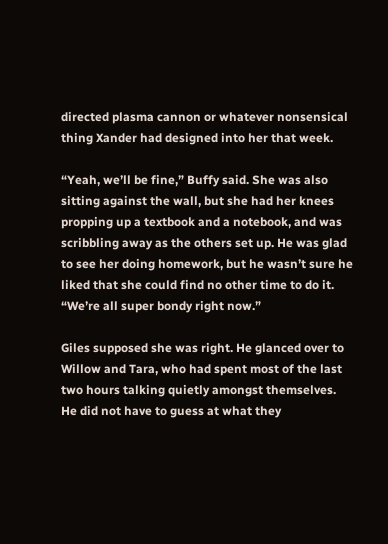directed plasma cannon or whatever nonsensical thing Xander had designed into her that week.

“Yeah, we’ll be fine,” Buffy said. She was also sitting against the wall, but she had her knees propping up a textbook and a notebook, and was scribbling away as the others set up. He was glad to see her doing homework, but he wasn’t sure he liked that she could find no other time to do it. “We’re all super bondy right now.”

Giles supposed she was right. He glanced over to Willow and Tara, who had spent most of the last two hours talking quietly amongst themselves. He did not have to guess at what they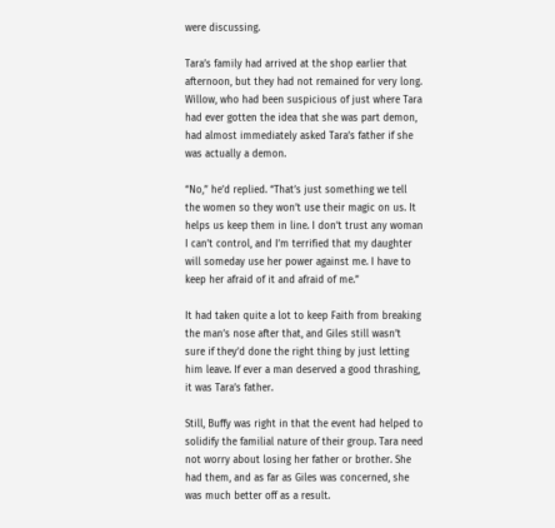were discussing.

Tara’s family had arrived at the shop earlier that afternoon, but they had not remained for very long. Willow, who had been suspicious of just where Tara had ever gotten the idea that she was part demon, had almost immediately asked Tara’s father if she was actually a demon.

“No,” he’d replied. “That’s just something we tell the women so they won’t use their magic on us. It helps us keep them in line. I don’t trust any woman I can’t control, and I’m terrified that my daughter will someday use her power against me. I have to keep her afraid of it and afraid of me.”

It had taken quite a lot to keep Faith from breaking the man’s nose after that, and Giles still wasn’t sure if they’d done the right thing by just letting him leave. If ever a man deserved a good thrashing, it was Tara’s father.

Still, Buffy was right in that the event had helped to solidify the familial nature of their group. Tara need not worry about losing her father or brother. She had them, and as far as Giles was concerned, she was much better off as a result.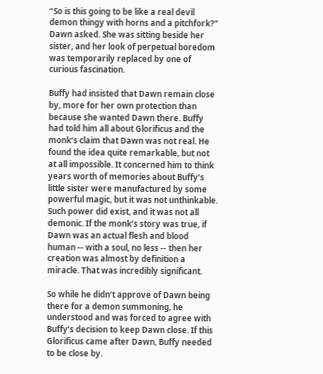“So is this going to be like a real devil demon thingy with horns and a pitchfork?” Dawn asked. She was sitting beside her sister, and her look of perpetual boredom was temporarily replaced by one of curious fascination.

Buffy had insisted that Dawn remain close by, more for her own protection than because she wanted Dawn there. Buffy had told him all about Glorificus and the monk’s claim that Dawn was not real. He found the idea quite remarkable, but not at all impossible. It concerned him to think years worth of memories about Buffy’s little sister were manufactured by some powerful magic, but it was not unthinkable. Such power did exist, and it was not all demonic. If the monk’s story was true, if Dawn was an actual flesh and blood human -- with a soul, no less -- then her creation was almost by definition a miracle. That was incredibly significant.

So while he didn’t approve of Dawn being there for a demon summoning, he understood and was forced to agree with Buffy’s decision to keep Dawn close. If this Glorificus came after Dawn, Buffy needed to be close by.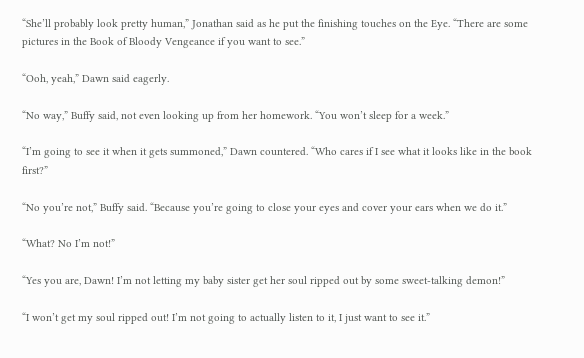“She’ll probably look pretty human,” Jonathan said as he put the finishing touches on the Eye. “There are some pictures in the Book of Bloody Vengeance if you want to see.”

“Ooh, yeah,” Dawn said eagerly.

“No way,” Buffy said, not even looking up from her homework. “You won’t sleep for a week.”

“I’m going to see it when it gets summoned,” Dawn countered. “Who cares if I see what it looks like in the book first?”

“No you’re not,” Buffy said. “Because you’re going to close your eyes and cover your ears when we do it.”

“What? No I’m not!”

“Yes you are, Dawn! I’m not letting my baby sister get her soul ripped out by some sweet-talking demon!”

“I won’t get my soul ripped out! I’m not going to actually listen to it, I just want to see it.”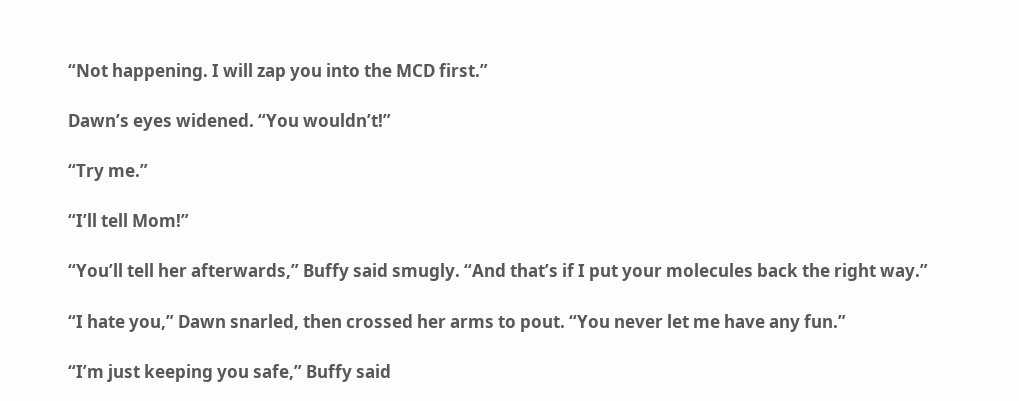“Not happening. I will zap you into the MCD first.”

Dawn’s eyes widened. “You wouldn’t!”

“Try me.”

“I’ll tell Mom!”

“You’ll tell her afterwards,” Buffy said smugly. “And that’s if I put your molecules back the right way.”

“I hate you,” Dawn snarled, then crossed her arms to pout. “You never let me have any fun.”

“I’m just keeping you safe,” Buffy said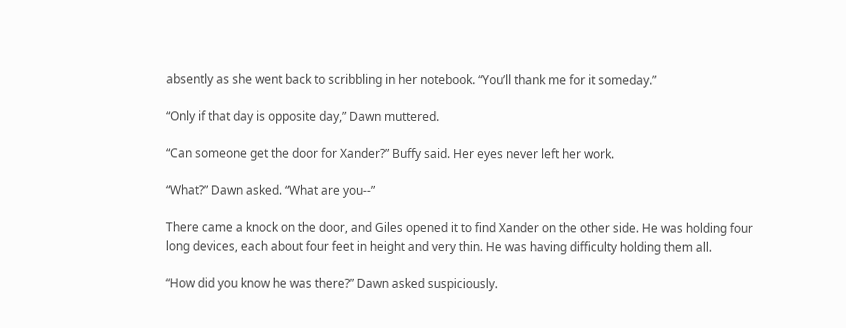absently as she went back to scribbling in her notebook. “You’ll thank me for it someday.”

“Only if that day is opposite day,” Dawn muttered.

“Can someone get the door for Xander?” Buffy said. Her eyes never left her work.

“What?” Dawn asked. “What are you--”

There came a knock on the door, and Giles opened it to find Xander on the other side. He was holding four long devices, each about four feet in height and very thin. He was having difficulty holding them all.

“How did you know he was there?” Dawn asked suspiciously.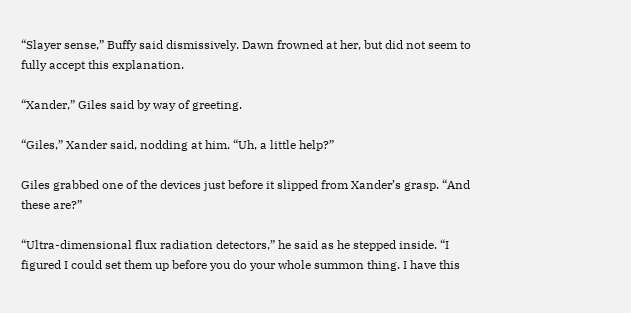“Slayer sense,” Buffy said dismissively. Dawn frowned at her, but did not seem to fully accept this explanation.

“Xander,” Giles said by way of greeting.

“Giles,” Xander said, nodding at him. “Uh, a little help?”

Giles grabbed one of the devices just before it slipped from Xander’s grasp. “And these are?”

“Ultra-dimensional flux radiation detectors,” he said as he stepped inside. “I figured I could set them up before you do your whole summon thing. I have this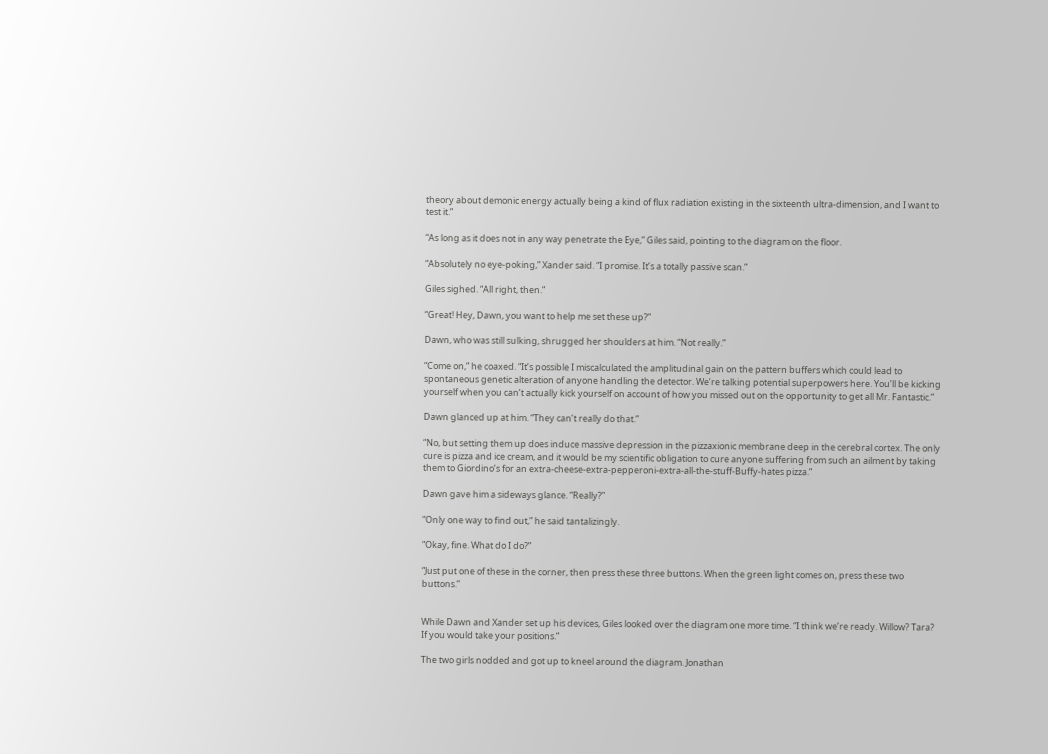theory about demonic energy actually being a kind of flux radiation existing in the sixteenth ultra-dimension, and I want to test it.”

“As long as it does not in any way penetrate the Eye,” Giles said, pointing to the diagram on the floor.

“Absolutely no eye-poking,” Xander said. “I promise. It’s a totally passive scan.”

Giles sighed. “All right, then.”

“Great! Hey, Dawn, you want to help me set these up?”

Dawn, who was still sulking, shrugged her shoulders at him. “Not really.”

“Come on,” he coaxed. “It’s possible I miscalculated the amplitudinal gain on the pattern buffers which could lead to spontaneous genetic alteration of anyone handling the detector. We’re talking potential superpowers here. You’ll be kicking yourself when you can’t actually kick yourself on account of how you missed out on the opportunity to get all Mr. Fantastic.”

Dawn glanced up at him. “They can’t really do that.”

“No, but setting them up does induce massive depression in the pizzaxionic membrane deep in the cerebral cortex. The only cure is pizza and ice cream, and it would be my scientific obligation to cure anyone suffering from such an ailment by taking them to Giordino’s for an extra-cheese-extra-pepperoni-extra-all-the-stuff-Buffy-hates pizza.”

Dawn gave him a sideways glance. “Really?”

“Only one way to find out,” he said tantalizingly.

“Okay, fine. What do I do?”

“Just put one of these in the corner, then press these three buttons. When the green light comes on, press these two buttons.”


While Dawn and Xander set up his devices, Giles looked over the diagram one more time. “I think we’re ready. Willow? Tara? If you would take your positions.”

The two girls nodded and got up to kneel around the diagram. Jonathan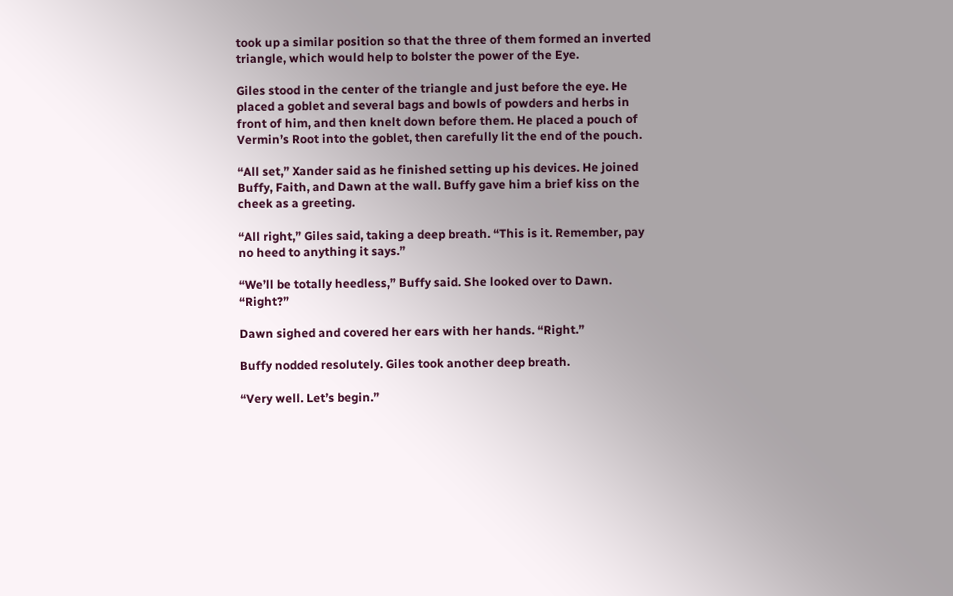took up a similar position so that the three of them formed an inverted triangle, which would help to bolster the power of the Eye.

Giles stood in the center of the triangle and just before the eye. He placed a goblet and several bags and bowls of powders and herbs in front of him, and then knelt down before them. He placed a pouch of Vermin’s Root into the goblet, then carefully lit the end of the pouch.

“All set,” Xander said as he finished setting up his devices. He joined Buffy, Faith, and Dawn at the wall. Buffy gave him a brief kiss on the cheek as a greeting.

“All right,” Giles said, taking a deep breath. “This is it. Remember, pay no heed to anything it says.”

“We’ll be totally heedless,” Buffy said. She looked over to Dawn. “Right?”

Dawn sighed and covered her ears with her hands. “Right.”

Buffy nodded resolutely. Giles took another deep breath.

“Very well. Let’s begin.”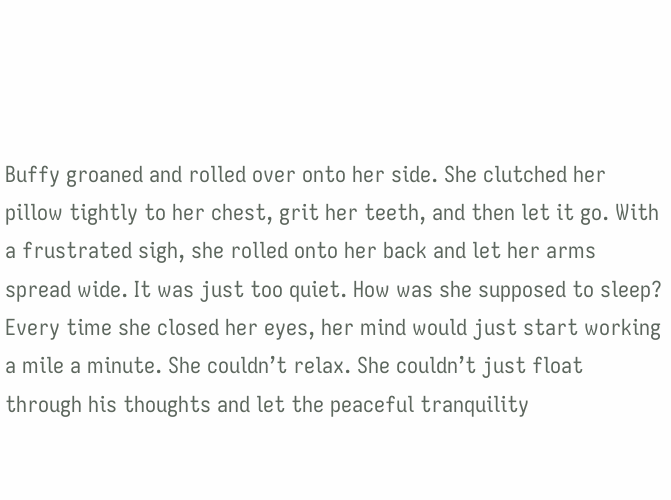Buffy groaned and rolled over onto her side. She clutched her pillow tightly to her chest, grit her teeth, and then let it go. With a frustrated sigh, she rolled onto her back and let her arms spread wide. It was just too quiet. How was she supposed to sleep? Every time she closed her eyes, her mind would just start working a mile a minute. She couldn’t relax. She couldn’t just float through his thoughts and let the peaceful tranquility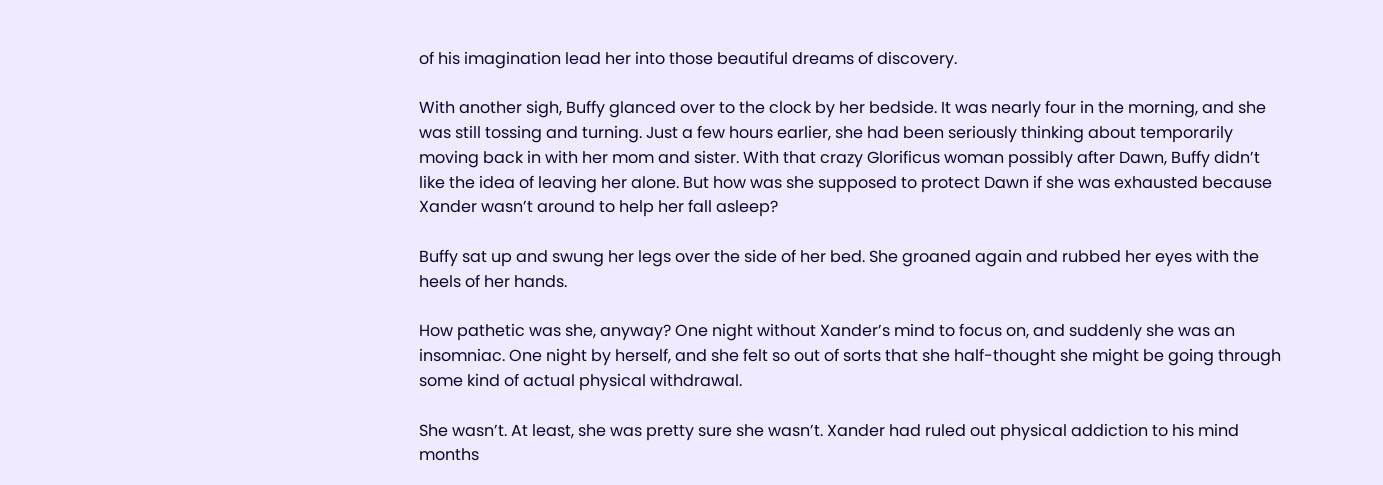of his imagination lead her into those beautiful dreams of discovery.

With another sigh, Buffy glanced over to the clock by her bedside. It was nearly four in the morning, and she was still tossing and turning. Just a few hours earlier, she had been seriously thinking about temporarily moving back in with her mom and sister. With that crazy Glorificus woman possibly after Dawn, Buffy didn’t like the idea of leaving her alone. But how was she supposed to protect Dawn if she was exhausted because Xander wasn’t around to help her fall asleep?

Buffy sat up and swung her legs over the side of her bed. She groaned again and rubbed her eyes with the heels of her hands.

How pathetic was she, anyway? One night without Xander’s mind to focus on, and suddenly she was an insomniac. One night by herself, and she felt so out of sorts that she half-thought she might be going through some kind of actual physical withdrawal.

She wasn’t. At least, she was pretty sure she wasn’t. Xander had ruled out physical addiction to his mind months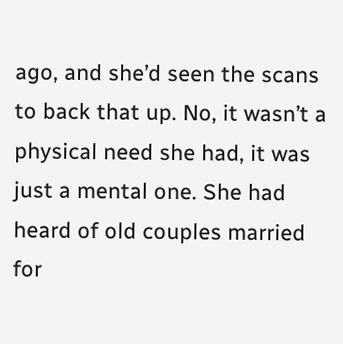ago, and she’d seen the scans to back that up. No, it wasn’t a physical need she had, it was just a mental one. She had heard of old couples married for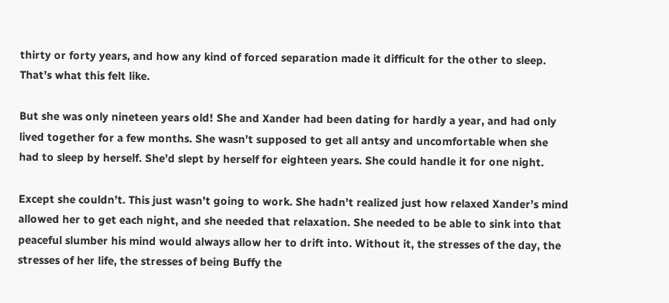thirty or forty years, and how any kind of forced separation made it difficult for the other to sleep. That’s what this felt like.

But she was only nineteen years old! She and Xander had been dating for hardly a year, and had only lived together for a few months. She wasn’t supposed to get all antsy and uncomfortable when she had to sleep by herself. She’d slept by herself for eighteen years. She could handle it for one night.

Except she couldn’t. This just wasn’t going to work. She hadn’t realized just how relaxed Xander’s mind allowed her to get each night, and she needed that relaxation. She needed to be able to sink into that peaceful slumber his mind would always allow her to drift into. Without it, the stresses of the day, the stresses of her life, the stresses of being Buffy the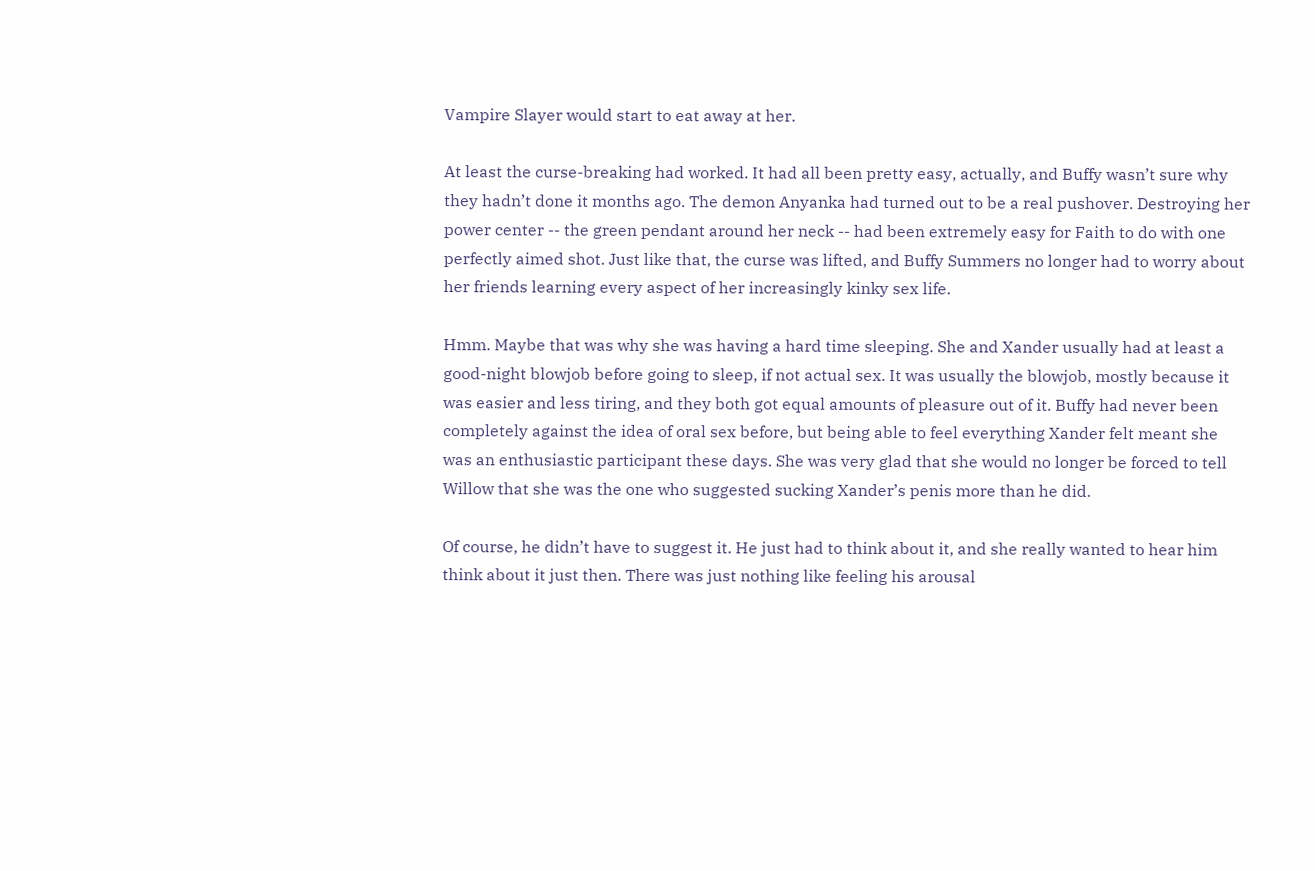Vampire Slayer would start to eat away at her.

At least the curse-breaking had worked. It had all been pretty easy, actually, and Buffy wasn’t sure why they hadn’t done it months ago. The demon Anyanka had turned out to be a real pushover. Destroying her power center -- the green pendant around her neck -- had been extremely easy for Faith to do with one perfectly aimed shot. Just like that, the curse was lifted, and Buffy Summers no longer had to worry about her friends learning every aspect of her increasingly kinky sex life.

Hmm. Maybe that was why she was having a hard time sleeping. She and Xander usually had at least a good-night blowjob before going to sleep, if not actual sex. It was usually the blowjob, mostly because it was easier and less tiring, and they both got equal amounts of pleasure out of it. Buffy had never been completely against the idea of oral sex before, but being able to feel everything Xander felt meant she was an enthusiastic participant these days. She was very glad that she would no longer be forced to tell Willow that she was the one who suggested sucking Xander’s penis more than he did.

Of course, he didn’t have to suggest it. He just had to think about it, and she really wanted to hear him think about it just then. There was just nothing like feeling his arousal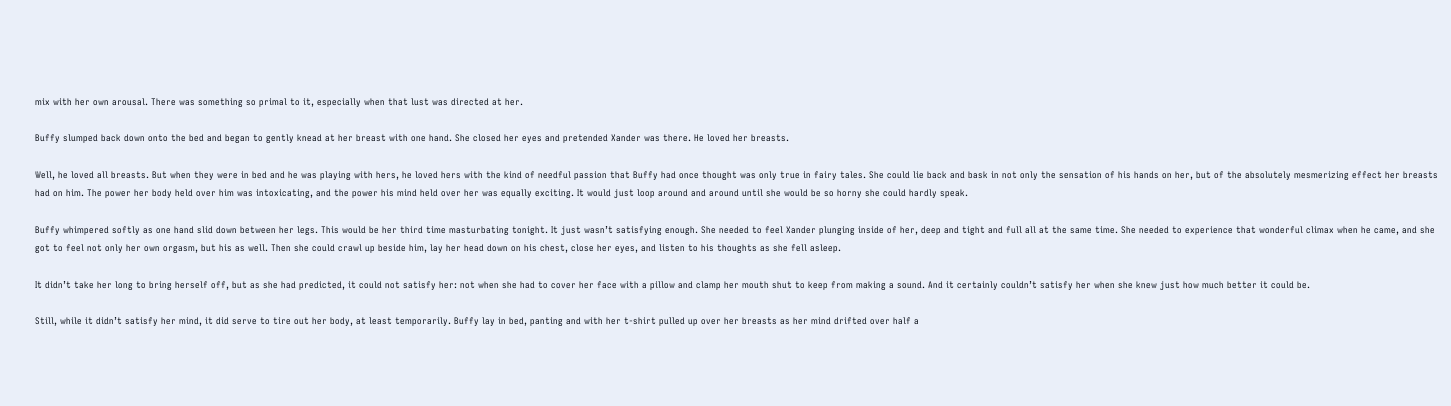mix with her own arousal. There was something so primal to it, especially when that lust was directed at her.

Buffy slumped back down onto the bed and began to gently knead at her breast with one hand. She closed her eyes and pretended Xander was there. He loved her breasts.

Well, he loved all breasts. But when they were in bed and he was playing with hers, he loved hers with the kind of needful passion that Buffy had once thought was only true in fairy tales. She could lie back and bask in not only the sensation of his hands on her, but of the absolutely mesmerizing effect her breasts had on him. The power her body held over him was intoxicating, and the power his mind held over her was equally exciting. It would just loop around and around until she would be so horny she could hardly speak.

Buffy whimpered softly as one hand slid down between her legs. This would be her third time masturbating tonight. It just wasn’t satisfying enough. She needed to feel Xander plunging inside of her, deep and tight and full all at the same time. She needed to experience that wonderful climax when he came, and she got to feel not only her own orgasm, but his as well. Then she could crawl up beside him, lay her head down on his chest, close her eyes, and listen to his thoughts as she fell asleep.

It didn’t take her long to bring herself off, but as she had predicted, it could not satisfy her: not when she had to cover her face with a pillow and clamp her mouth shut to keep from making a sound. And it certainly couldn’t satisfy her when she knew just how much better it could be.

Still, while it didn’t satisfy her mind, it did serve to tire out her body, at least temporarily. Buffy lay in bed, panting and with her t-shirt pulled up over her breasts as her mind drifted over half a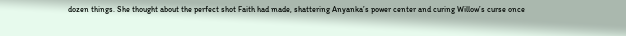dozen things. She thought about the perfect shot Faith had made, shattering Anyanka’s power center and curing Willow’s curse once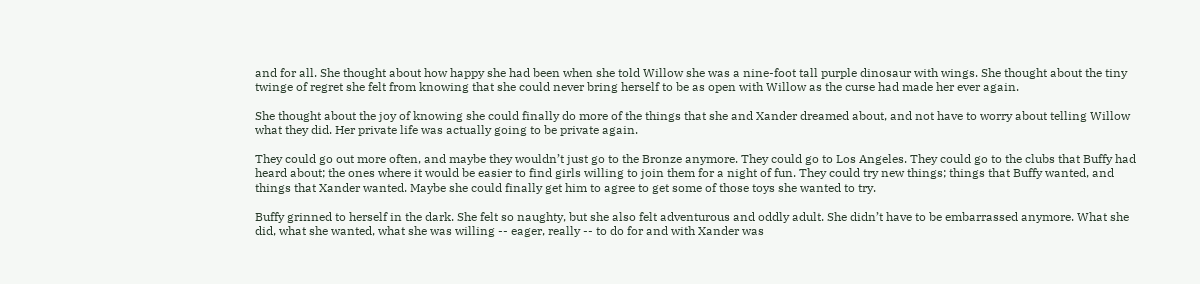and for all. She thought about how happy she had been when she told Willow she was a nine-foot tall purple dinosaur with wings. She thought about the tiny twinge of regret she felt from knowing that she could never bring herself to be as open with Willow as the curse had made her ever again.

She thought about the joy of knowing she could finally do more of the things that she and Xander dreamed about, and not have to worry about telling Willow what they did. Her private life was actually going to be private again.

They could go out more often, and maybe they wouldn’t just go to the Bronze anymore. They could go to Los Angeles. They could go to the clubs that Buffy had heard about; the ones where it would be easier to find girls willing to join them for a night of fun. They could try new things; things that Buffy wanted, and things that Xander wanted. Maybe she could finally get him to agree to get some of those toys she wanted to try.

Buffy grinned to herself in the dark. She felt so naughty, but she also felt adventurous and oddly adult. She didn’t have to be embarrassed anymore. What she did, what she wanted, what she was willing -- eager, really -- to do for and with Xander was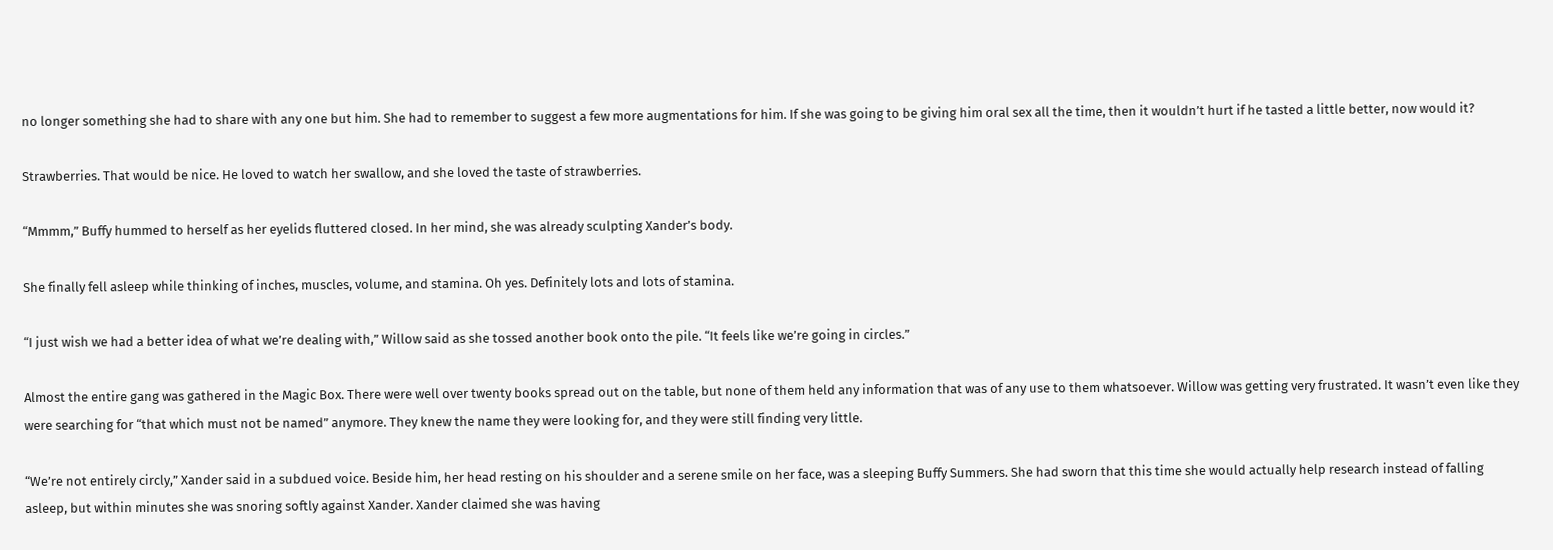no longer something she had to share with any one but him. She had to remember to suggest a few more augmentations for him. If she was going to be giving him oral sex all the time, then it wouldn’t hurt if he tasted a little better, now would it?

Strawberries. That would be nice. He loved to watch her swallow, and she loved the taste of strawberries.

“Mmmm,” Buffy hummed to herself as her eyelids fluttered closed. In her mind, she was already sculpting Xander’s body.

She finally fell asleep while thinking of inches, muscles, volume, and stamina. Oh yes. Definitely lots and lots of stamina.

“I just wish we had a better idea of what we’re dealing with,” Willow said as she tossed another book onto the pile. “It feels like we’re going in circles.”

Almost the entire gang was gathered in the Magic Box. There were well over twenty books spread out on the table, but none of them held any information that was of any use to them whatsoever. Willow was getting very frustrated. It wasn’t even like they were searching for “that which must not be named” anymore. They knew the name they were looking for, and they were still finding very little.

“We’re not entirely circly,” Xander said in a subdued voice. Beside him, her head resting on his shoulder and a serene smile on her face, was a sleeping Buffy Summers. She had sworn that this time she would actually help research instead of falling asleep, but within minutes she was snoring softly against Xander. Xander claimed she was having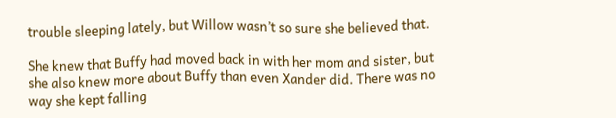trouble sleeping lately, but Willow wasn’t so sure she believed that.

She knew that Buffy had moved back in with her mom and sister, but she also knew more about Buffy than even Xander did. There was no way she kept falling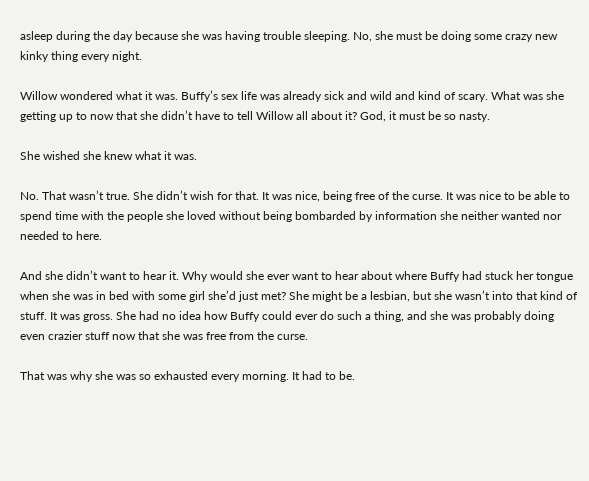asleep during the day because she was having trouble sleeping. No, she must be doing some crazy new kinky thing every night.

Willow wondered what it was. Buffy’s sex life was already sick and wild and kind of scary. What was she getting up to now that she didn’t have to tell Willow all about it? God, it must be so nasty.

She wished she knew what it was.

No. That wasn’t true. She didn’t wish for that. It was nice, being free of the curse. It was nice to be able to spend time with the people she loved without being bombarded by information she neither wanted nor needed to here.

And she didn’t want to hear it. Why would she ever want to hear about where Buffy had stuck her tongue when she was in bed with some girl she’d just met? She might be a lesbian, but she wasn’t into that kind of stuff. It was gross. She had no idea how Buffy could ever do such a thing, and she was probably doing even crazier stuff now that she was free from the curse.

That was why she was so exhausted every morning. It had to be.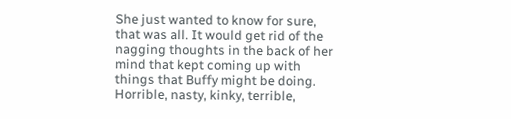She just wanted to know for sure, that was all. It would get rid of the nagging thoughts in the back of her mind that kept coming up with things that Buffy might be doing. Horrible, nasty, kinky, terrible,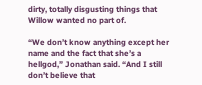dirty, totally disgusting things that Willow wanted no part of.

“We don’t know anything except her name and the fact that she’s a hellgod,” Jonathan said. “And I still don’t believe that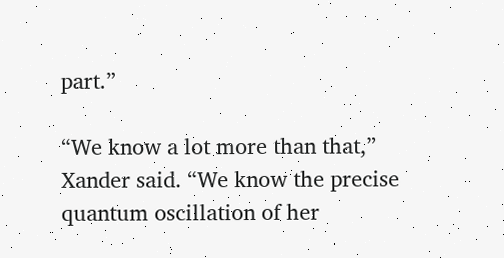part.”

“We know a lot more than that,” Xander said. “We know the precise quantum oscillation of her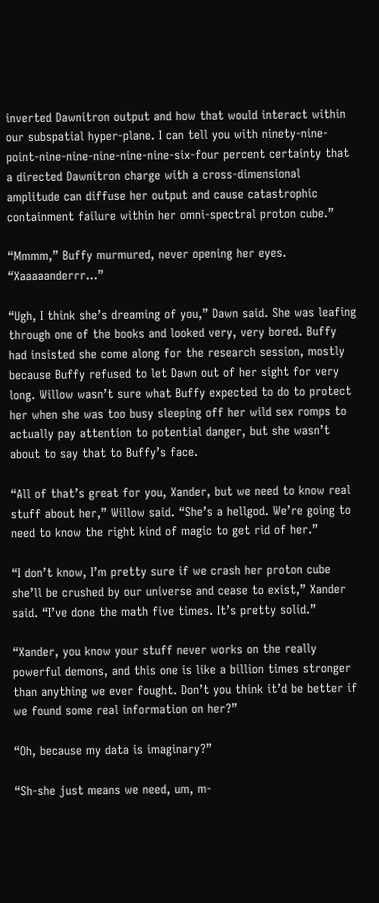inverted Dawnitron output and how that would interact within our subspatial hyper-plane. I can tell you with ninety-nine-point-nine-nine-nine-nine-nine-six-four percent certainty that a directed Dawnitron charge with a cross-dimensional amplitude can diffuse her output and cause catastrophic containment failure within her omni-spectral proton cube.”

“Mmmm,” Buffy murmured, never opening her eyes. “Xaaaaanderrr...”

“Ugh, I think she’s dreaming of you,” Dawn said. She was leafing through one of the books and looked very, very bored. Buffy had insisted she come along for the research session, mostly because Buffy refused to let Dawn out of her sight for very long. Willow wasn’t sure what Buffy expected to do to protect her when she was too busy sleeping off her wild sex romps to actually pay attention to potential danger, but she wasn’t about to say that to Buffy’s face.

“All of that’s great for you, Xander, but we need to know real stuff about her,” Willow said. “She’s a hellgod. We’re going to need to know the right kind of magic to get rid of her.”

“I don’t know, I’m pretty sure if we crash her proton cube she’ll be crushed by our universe and cease to exist,” Xander said. “I’ve done the math five times. It’s pretty solid.”

“Xander, you know your stuff never works on the really powerful demons, and this one is like a billion times stronger than anything we ever fought. Don’t you think it’d be better if we found some real information on her?”

“Oh, because my data is imaginary?”

“Sh-she just means we need, um, m-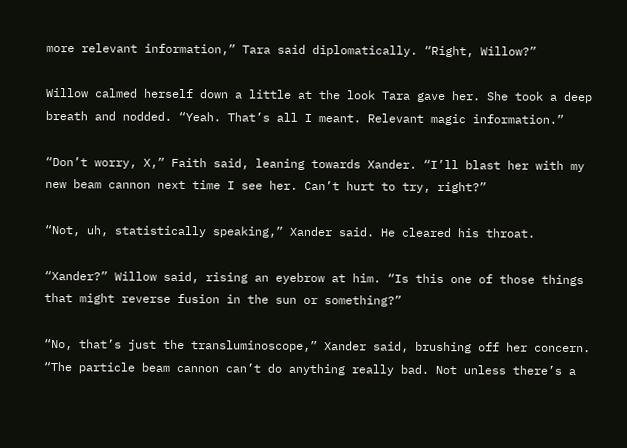more relevant information,” Tara said diplomatically. “Right, Willow?”

Willow calmed herself down a little at the look Tara gave her. She took a deep breath and nodded. “Yeah. That’s all I meant. Relevant magic information.”

“Don’t worry, X,” Faith said, leaning towards Xander. “I’ll blast her with my new beam cannon next time I see her. Can’t hurt to try, right?”

“Not, uh, statistically speaking,” Xander said. He cleared his throat.

“Xander?” Willow said, rising an eyebrow at him. “Is this one of those things that might reverse fusion in the sun or something?”

“No, that’s just the transluminoscope,” Xander said, brushing off her concern. “The particle beam cannon can’t do anything really bad. Not unless there’s a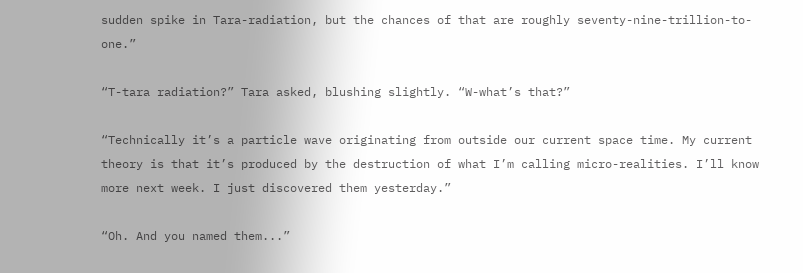sudden spike in Tara-radiation, but the chances of that are roughly seventy-nine-trillion-to-one.”

“T-tara radiation?” Tara asked, blushing slightly. “W-what’s that?”

“Technically it’s a particle wave originating from outside our current space time. My current theory is that it’s produced by the destruction of what I’m calling micro-realities. I’ll know more next week. I just discovered them yesterday.”

“Oh. And you named them...”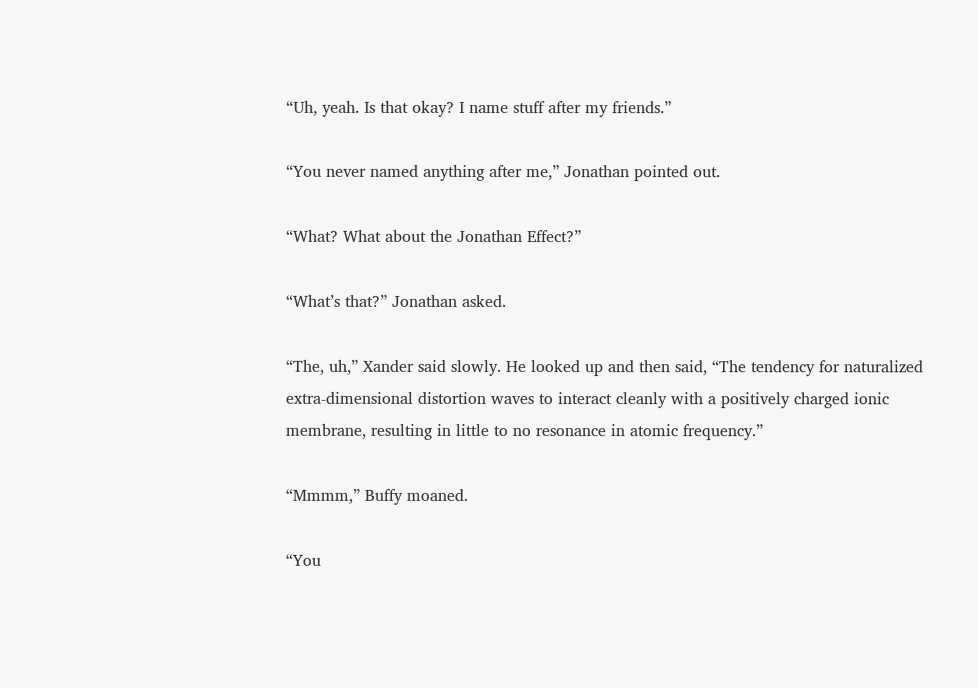“Uh, yeah. Is that okay? I name stuff after my friends.”

“You never named anything after me,” Jonathan pointed out.

“What? What about the Jonathan Effect?”

“What’s that?” Jonathan asked.

“The, uh,” Xander said slowly. He looked up and then said, “The tendency for naturalized extra-dimensional distortion waves to interact cleanly with a positively charged ionic membrane, resulting in little to no resonance in atomic frequency.”

“Mmmm,” Buffy moaned.

“You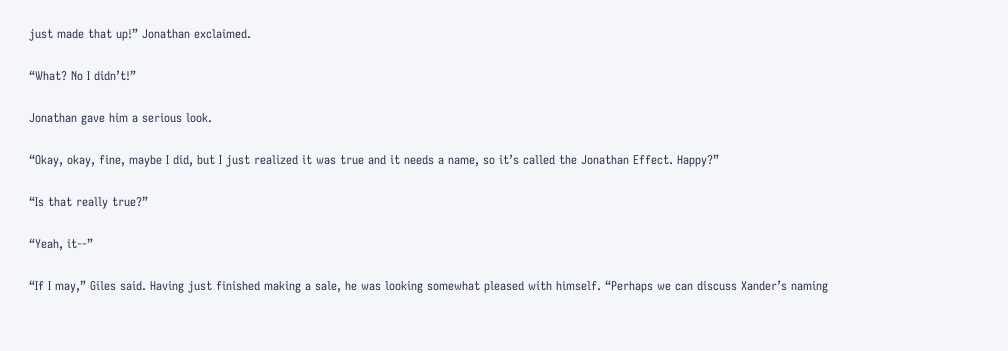just made that up!” Jonathan exclaimed.

“What? No I didn’t!”

Jonathan gave him a serious look.

“Okay, okay, fine, maybe I did, but I just realized it was true and it needs a name, so it’s called the Jonathan Effect. Happy?”

“Is that really true?”

“Yeah, it--”

“If I may,” Giles said. Having just finished making a sale, he was looking somewhat pleased with himself. “Perhaps we can discuss Xander’s naming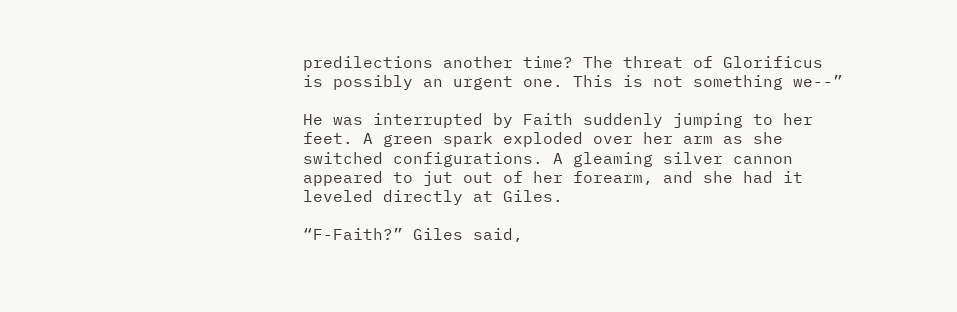predilections another time? The threat of Glorificus is possibly an urgent one. This is not something we--”

He was interrupted by Faith suddenly jumping to her feet. A green spark exploded over her arm as she switched configurations. A gleaming silver cannon appeared to jut out of her forearm, and she had it leveled directly at Giles.

“F-Faith?” Giles said,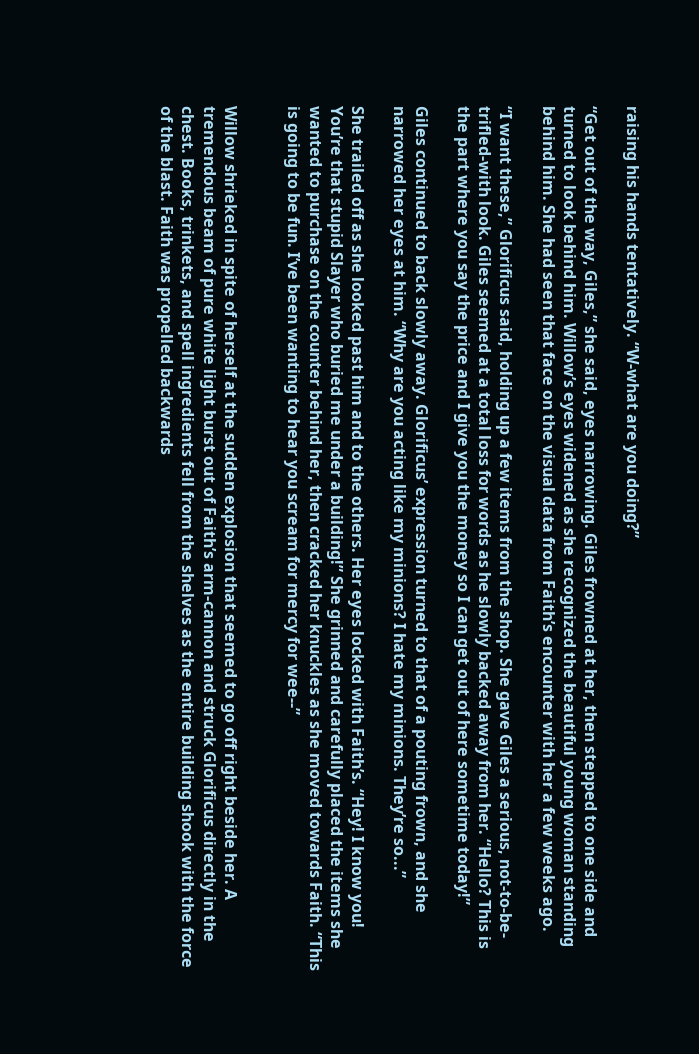raising his hands tentatively. “W-what are you doing?”

“Get out of the way, Giles,” she said, eyes narrowing. Giles frowned at her, then stepped to one side and turned to look behind him. Willow’s eyes widened as she recognized the beautiful young woman standing behind him. She had seen that face on the visual data from Faith’s encounter with her a few weeks ago.

“I want these,” Glorificus said, holding up a few items from the shop. She gave Giles a serious, not-to-be-trifled-with look. Giles seemed at a total loss for words as he slowly backed away from her. “Hello? This is the part where you say the price and I give you the money so I can get out of here sometime today!”

Giles continued to back slowly away. Glorificus’ expression turned to that of a pouting frown, and she narrowed her eyes at him. “Why are you acting like my minions? I hate my minions. They’re so...”

She trailed off as she looked past him and to the others. Her eyes locked with Faith’s. “Hey! I know you! You’re that stupid Slayer who buried me under a building!” She grinned and carefully placed the items she wanted to purchase on the counter behind her, then cracked her knuckles as she moved towards Faith. “This is going to be fun. I’ve been wanting to hear you scream for mercy for wee--”


Willow shrieked in spite of herself at the sudden explosion that seemed to go off right beside her. A tremendous beam of pure white light burst out of Faith’s arm-cannon and struck Glorificus directly in the chest. Books, trinkets, and spell ingredients fell from the shelves as the entire building shook with the force of the blast. Faith was propelled backwards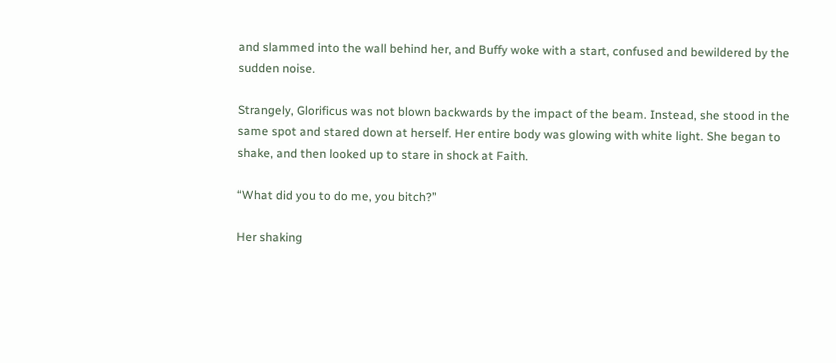and slammed into the wall behind her, and Buffy woke with a start, confused and bewildered by the sudden noise.

Strangely, Glorificus was not blown backwards by the impact of the beam. Instead, she stood in the same spot and stared down at herself. Her entire body was glowing with white light. She began to shake, and then looked up to stare in shock at Faith.

“What did you to do me, you bitch?”

Her shaking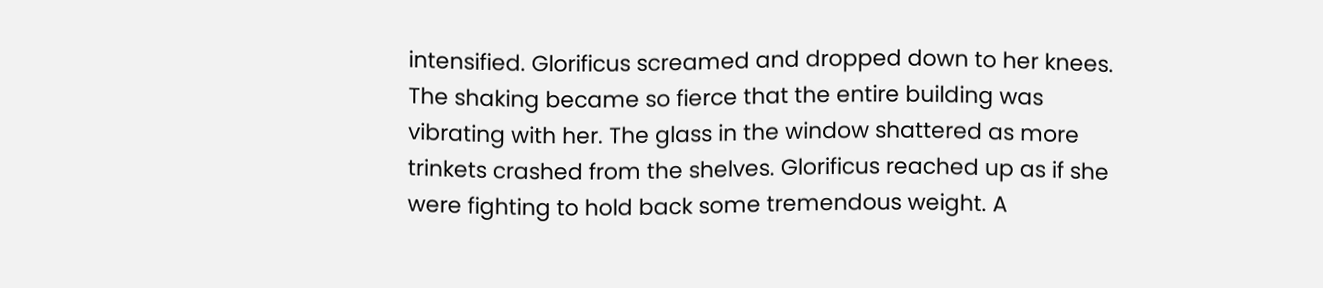intensified. Glorificus screamed and dropped down to her knees. The shaking became so fierce that the entire building was vibrating with her. The glass in the window shattered as more trinkets crashed from the shelves. Glorificus reached up as if she were fighting to hold back some tremendous weight. A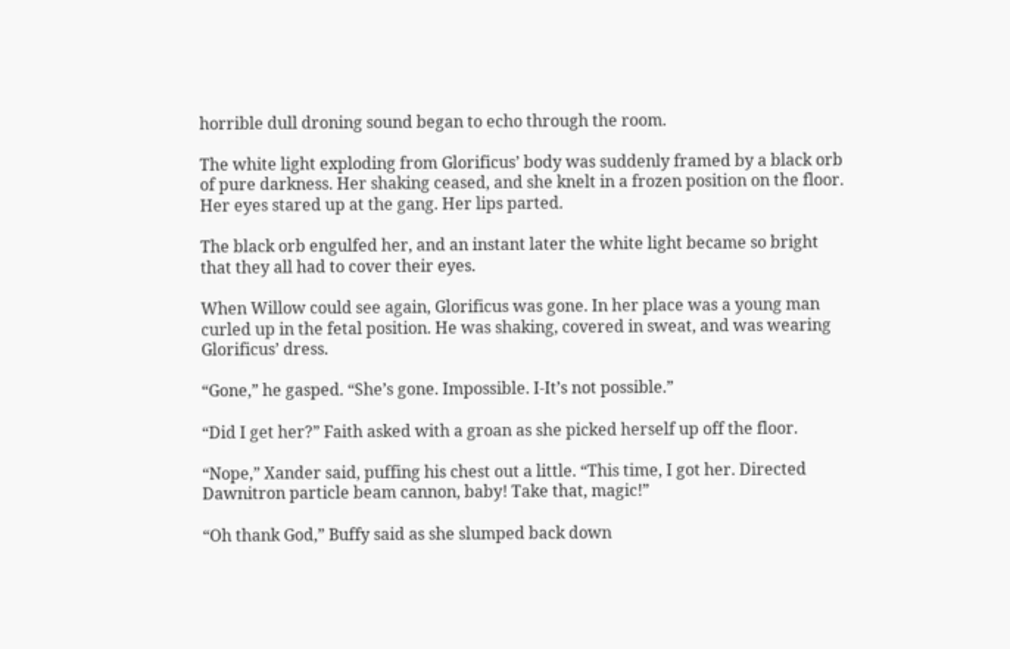horrible dull droning sound began to echo through the room.

The white light exploding from Glorificus’ body was suddenly framed by a black orb of pure darkness. Her shaking ceased, and she knelt in a frozen position on the floor. Her eyes stared up at the gang. Her lips parted.

The black orb engulfed her, and an instant later the white light became so bright that they all had to cover their eyes.

When Willow could see again, Glorificus was gone. In her place was a young man curled up in the fetal position. He was shaking, covered in sweat, and was wearing Glorificus’ dress.

“Gone,” he gasped. “She’s gone. Impossible. I-It’s not possible.”

“Did I get her?” Faith asked with a groan as she picked herself up off the floor.

“Nope,” Xander said, puffing his chest out a little. “This time, I got her. Directed Dawnitron particle beam cannon, baby! Take that, magic!”

“Oh thank God,” Buffy said as she slumped back down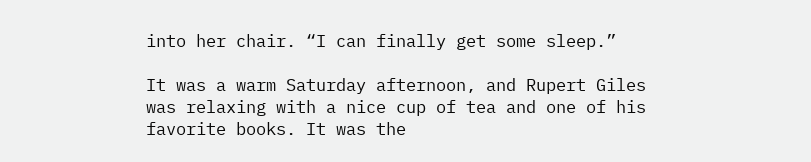into her chair. “I can finally get some sleep.”

It was a warm Saturday afternoon, and Rupert Giles was relaxing with a nice cup of tea and one of his favorite books. It was the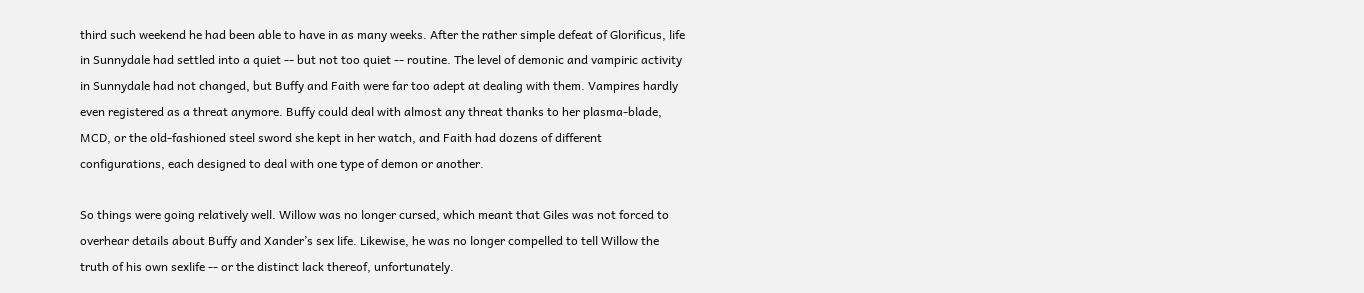third such weekend he had been able to have in as many weeks. After the rather simple defeat of Glorificus, life in Sunnydale had settled into a quiet -- but not too quiet -- routine. The level of demonic and vampiric activity in Sunnydale had not changed, but Buffy and Faith were far too adept at dealing with them. Vampires hardly even registered as a threat anymore. Buffy could deal with almost any threat thanks to her plasma-blade, MCD, or the old-fashioned steel sword she kept in her watch, and Faith had dozens of different configurations, each designed to deal with one type of demon or another.

So things were going relatively well. Willow was no longer cursed, which meant that Giles was not forced to overhear details about Buffy and Xander’s sex life. Likewise, he was no longer compelled to tell Willow the truth of his own sexlife -- or the distinct lack thereof, unfortunately.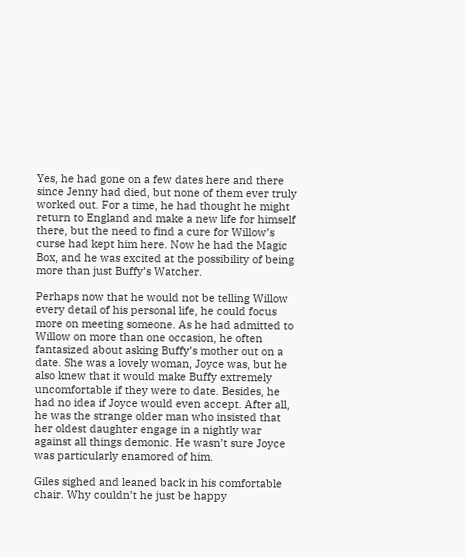Yes, he had gone on a few dates here and there since Jenny had died, but none of them ever truly worked out. For a time, he had thought he might return to England and make a new life for himself there, but the need to find a cure for Willow’s curse had kept him here. Now he had the Magic Box, and he was excited at the possibility of being more than just Buffy’s Watcher.

Perhaps now that he would not be telling Willow every detail of his personal life, he could focus more on meeting someone. As he had admitted to Willow on more than one occasion, he often fantasized about asking Buffy’s mother out on a date. She was a lovely woman, Joyce was, but he also knew that it would make Buffy extremely uncomfortable if they were to date. Besides, he had no idea if Joyce would even accept. After all, he was the strange older man who insisted that her oldest daughter engage in a nightly war against all things demonic. He wasn’t sure Joyce was particularly enamored of him.

Giles sighed and leaned back in his comfortable chair. Why couldn’t he just be happy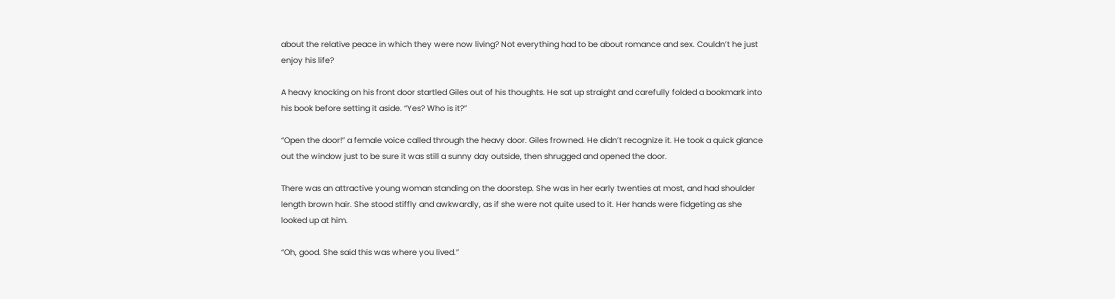about the relative peace in which they were now living? Not everything had to be about romance and sex. Couldn’t he just enjoy his life?

A heavy knocking on his front door startled Giles out of his thoughts. He sat up straight and carefully folded a bookmark into his book before setting it aside. “Yes? Who is it?”

“Open the door!” a female voice called through the heavy door. Giles frowned. He didn’t recognize it. He took a quick glance out the window just to be sure it was still a sunny day outside, then shrugged and opened the door.

There was an attractive young woman standing on the doorstep. She was in her early twenties at most, and had shoulder length brown hair. She stood stiffly and awkwardly, as if she were not quite used to it. Her hands were fidgeting as she looked up at him.

“Oh, good. She said this was where you lived.”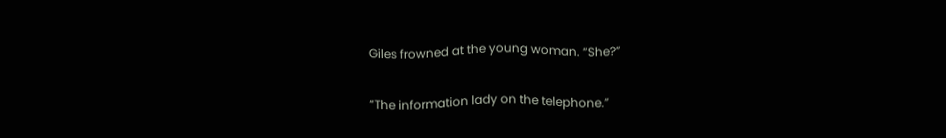Giles frowned at the young woman. “She?”

“The information lady on the telephone.”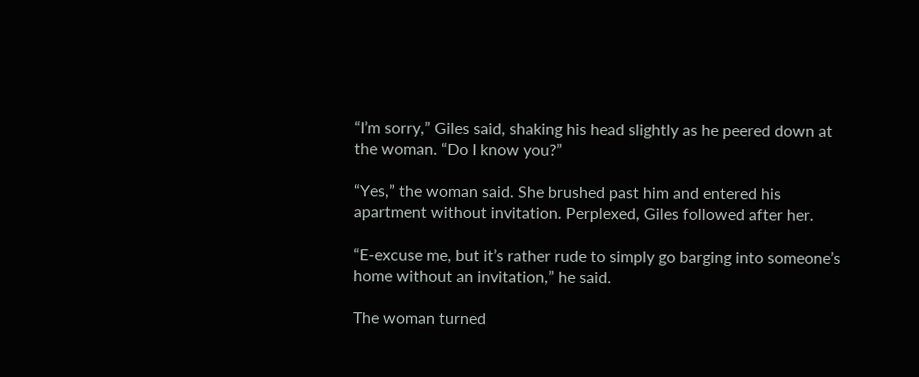“I’m sorry,” Giles said, shaking his head slightly as he peered down at the woman. “Do I know you?”

“Yes,” the woman said. She brushed past him and entered his apartment without invitation. Perplexed, Giles followed after her.

“E-excuse me, but it’s rather rude to simply go barging into someone’s home without an invitation,” he said.

The woman turned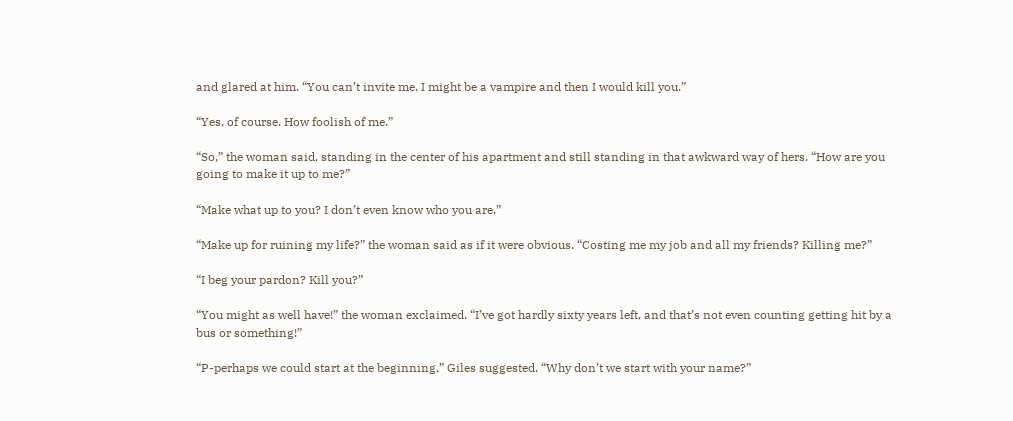and glared at him. “You can’t invite me. I might be a vampire and then I would kill you.”

“Yes, of course. How foolish of me.”

“So,” the woman said, standing in the center of his apartment and still standing in that awkward way of hers. “How are you going to make it up to me?”

“Make what up to you? I don’t even know who you are.”

“Make up for ruining my life?” the woman said as if it were obvious. “Costing me my job and all my friends? Killing me?”

“I beg your pardon? Kill you?”

“You might as well have!” the woman exclaimed. “I’ve got hardly sixty years left, and that’s not even counting getting hit by a bus or something!”

“P-perhaps we could start at the beginning,” Giles suggested. “Why don’t we start with your name?”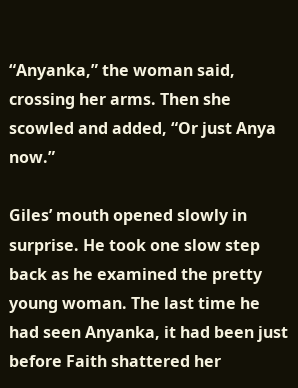“Anyanka,” the woman said, crossing her arms. Then she scowled and added, “Or just Anya now.”

Giles’ mouth opened slowly in surprise. He took one slow step back as he examined the pretty young woman. The last time he had seen Anyanka, it had been just before Faith shattered her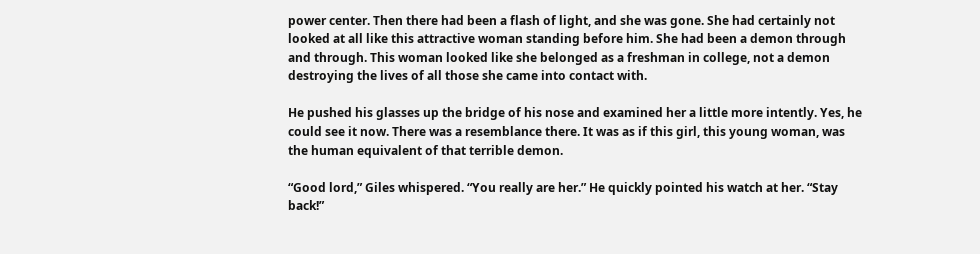power center. Then there had been a flash of light, and she was gone. She had certainly not looked at all like this attractive woman standing before him. She had been a demon through and through. This woman looked like she belonged as a freshman in college, not a demon destroying the lives of all those she came into contact with.

He pushed his glasses up the bridge of his nose and examined her a little more intently. Yes, he could see it now. There was a resemblance there. It was as if this girl, this young woman, was the human equivalent of that terrible demon.

“Good lord,” Giles whispered. “You really are her.” He quickly pointed his watch at her. “Stay back!”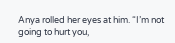Anya rolled her eyes at him. “I’m not going to hurt you,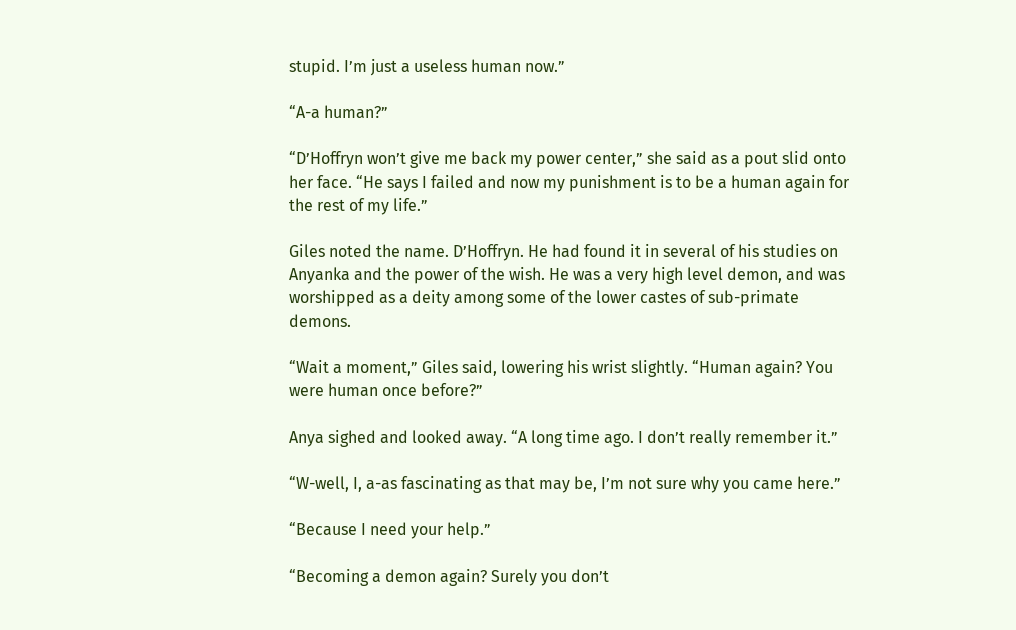stupid. I’m just a useless human now.”

“A-a human?”

“D’Hoffryn won’t give me back my power center,” she said as a pout slid onto her face. “He says I failed and now my punishment is to be a human again for the rest of my life.”

Giles noted the name. D’Hoffryn. He had found it in several of his studies on Anyanka and the power of the wish. He was a very high level demon, and was worshipped as a deity among some of the lower castes of sub-primate demons.

“Wait a moment,” Giles said, lowering his wrist slightly. “Human again? You were human once before?”

Anya sighed and looked away. “A long time ago. I don’t really remember it.”

“W-well, I, a-as fascinating as that may be, I’m not sure why you came here.”

“Because I need your help.”

“Becoming a demon again? Surely you don’t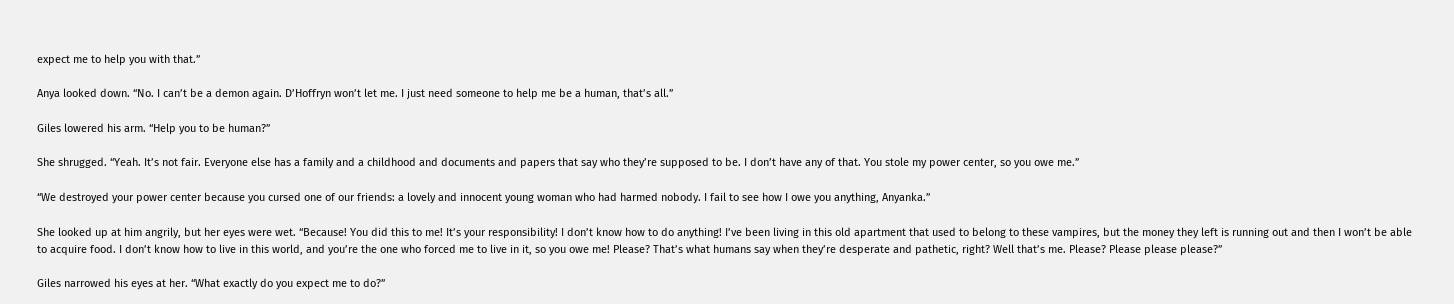expect me to help you with that.”

Anya looked down. “No. I can’t be a demon again. D’Hoffryn won’t let me. I just need someone to help me be a human, that’s all.”

Giles lowered his arm. “Help you to be human?”

She shrugged. “Yeah. It’s not fair. Everyone else has a family and a childhood and documents and papers that say who they’re supposed to be. I don’t have any of that. You stole my power center, so you owe me.”

“We destroyed your power center because you cursed one of our friends: a lovely and innocent young woman who had harmed nobody. I fail to see how I owe you anything, Anyanka.”

She looked up at him angrily, but her eyes were wet. “Because! You did this to me! It’s your responsibility! I don’t know how to do anything! I’ve been living in this old apartment that used to belong to these vampires, but the money they left is running out and then I won’t be able to acquire food. I don’t know how to live in this world, and you’re the one who forced me to live in it, so you owe me! Please? That’s what humans say when they’re desperate and pathetic, right? Well that’s me. Please? Please please please?”

Giles narrowed his eyes at her. “What exactly do you expect me to do?”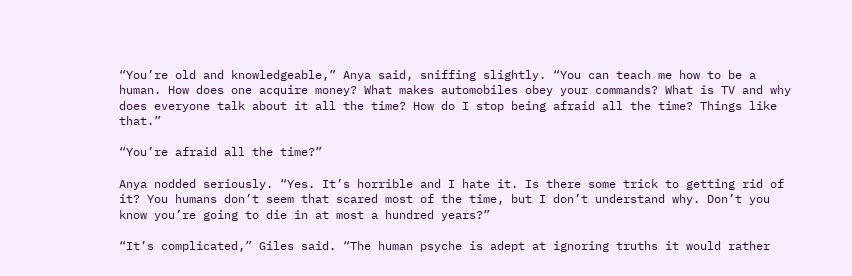“You’re old and knowledgeable,” Anya said, sniffing slightly. “You can teach me how to be a human. How does one acquire money? What makes automobiles obey your commands? What is TV and why does everyone talk about it all the time? How do I stop being afraid all the time? Things like that.”

“You’re afraid all the time?”

Anya nodded seriously. “Yes. It’s horrible and I hate it. Is there some trick to getting rid of it? You humans don’t seem that scared most of the time, but I don’t understand why. Don’t you know you’re going to die in at most a hundred years?”

“It’s complicated,” Giles said. “The human psyche is adept at ignoring truths it would rather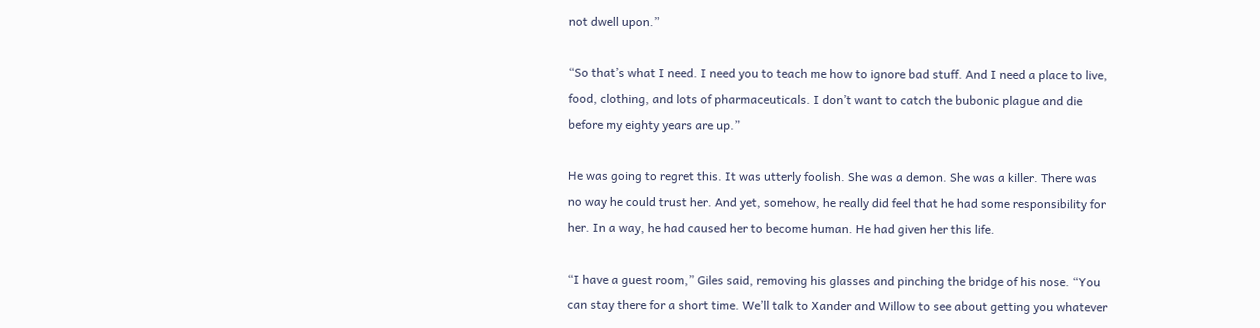not dwell upon.”

“So that’s what I need. I need you to teach me how to ignore bad stuff. And I need a place to live, food, clothing, and lots of pharmaceuticals. I don’t want to catch the bubonic plague and die before my eighty years are up.”

He was going to regret this. It was utterly foolish. She was a demon. She was a killer. There was no way he could trust her. And yet, somehow, he really did feel that he had some responsibility for her. In a way, he had caused her to become human. He had given her this life.

“I have a guest room,” Giles said, removing his glasses and pinching the bridge of his nose. “You can stay there for a short time. We’ll talk to Xander and Willow to see about getting you whatever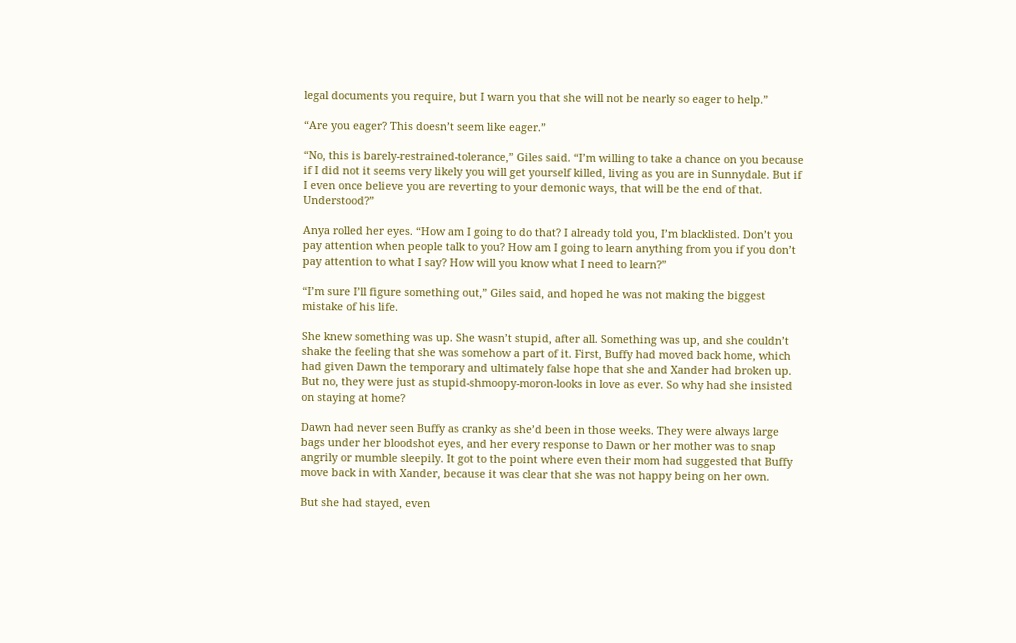legal documents you require, but I warn you that she will not be nearly so eager to help.”

“Are you eager? This doesn’t seem like eager.”

“No, this is barely-restrained-tolerance,” Giles said. “I’m willing to take a chance on you because if I did not it seems very likely you will get yourself killed, living as you are in Sunnydale. But if I even once believe you are reverting to your demonic ways, that will be the end of that. Understood?”

Anya rolled her eyes. “How am I going to do that? I already told you, I’m blacklisted. Don’t you pay attention when people talk to you? How am I going to learn anything from you if you don’t pay attention to what I say? How will you know what I need to learn?”

“I’m sure I’ll figure something out,” Giles said, and hoped he was not making the biggest mistake of his life.

She knew something was up. She wasn’t stupid, after all. Something was up, and she couldn’t shake the feeling that she was somehow a part of it. First, Buffy had moved back home, which had given Dawn the temporary and ultimately false hope that she and Xander had broken up. But no, they were just as stupid-shmoopy-moron-looks in love as ever. So why had she insisted on staying at home?

Dawn had never seen Buffy as cranky as she’d been in those weeks. They were always large bags under her bloodshot eyes, and her every response to Dawn or her mother was to snap angrily or mumble sleepily. It got to the point where even their mom had suggested that Buffy move back in with Xander, because it was clear that she was not happy being on her own.

But she had stayed, even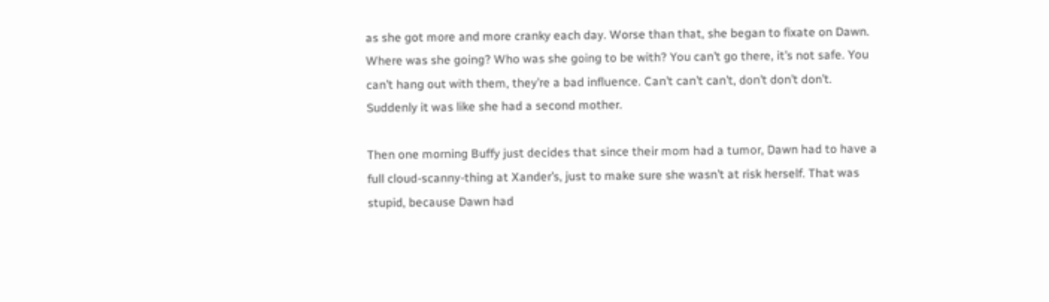as she got more and more cranky each day. Worse than that, she began to fixate on Dawn. Where was she going? Who was she going to be with? You can’t go there, it’s not safe. You can’t hang out with them, they’re a bad influence. Can’t can’t can’t, don’t don’t don’t. Suddenly it was like she had a second mother.

Then one morning Buffy just decides that since their mom had a tumor, Dawn had to have a full cloud-scanny-thing at Xander’s, just to make sure she wasn’t at risk herself. That was stupid, because Dawn had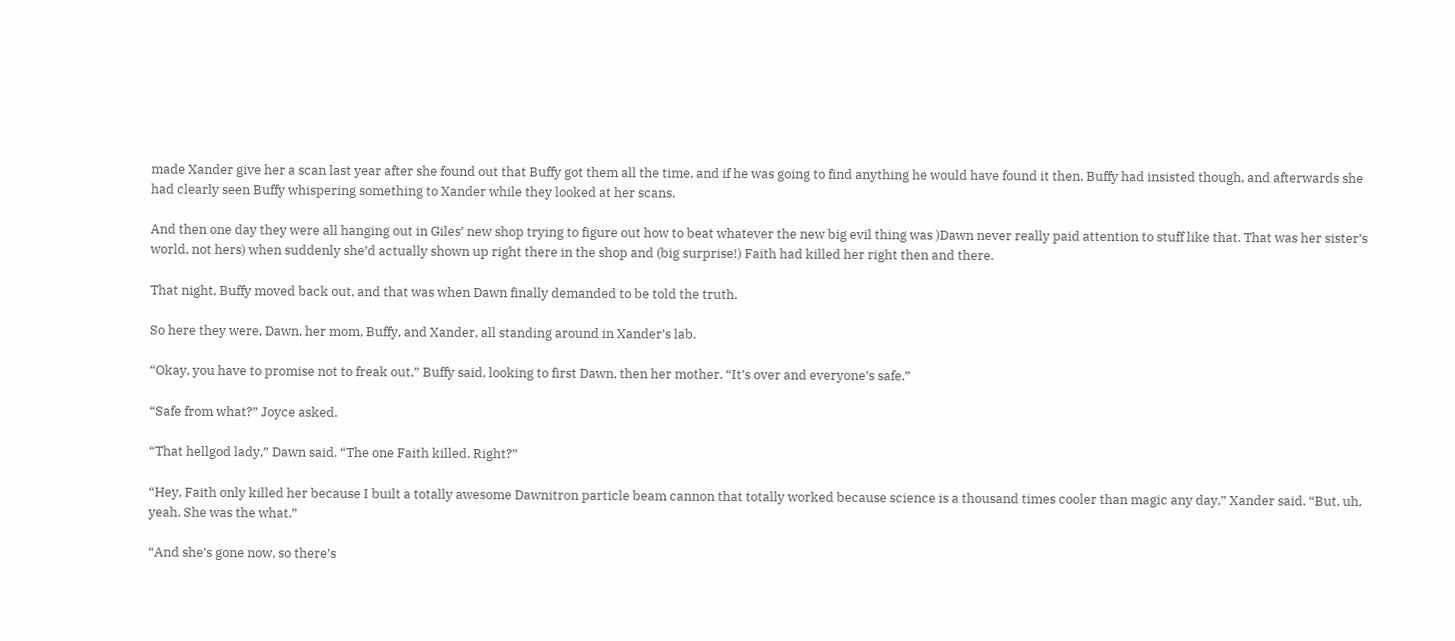made Xander give her a scan last year after she found out that Buffy got them all the time, and if he was going to find anything he would have found it then. Buffy had insisted though, and afterwards she had clearly seen Buffy whispering something to Xander while they looked at her scans.

And then one day they were all hanging out in Giles’ new shop trying to figure out how to beat whatever the new big evil thing was )Dawn never really paid attention to stuff like that. That was her sister’s world, not hers) when suddenly she’d actually shown up right there in the shop and (big surprise!) Faith had killed her right then and there.

That night, Buffy moved back out, and that was when Dawn finally demanded to be told the truth.

So here they were, Dawn, her mom, Buffy, and Xander, all standing around in Xander’s lab.

“Okay, you have to promise not to freak out,” Buffy said, looking to first Dawn, then her mother. “It’s over and everyone’s safe.”

“Safe from what?” Joyce asked.

“That hellgod lady,” Dawn said. “The one Faith killed. Right?”

“Hey, Faith only killed her because I built a totally awesome Dawnitron particle beam cannon that totally worked because science is a thousand times cooler than magic any day,” Xander said. “But, uh, yeah. She was the what.”

“And she’s gone now, so there’s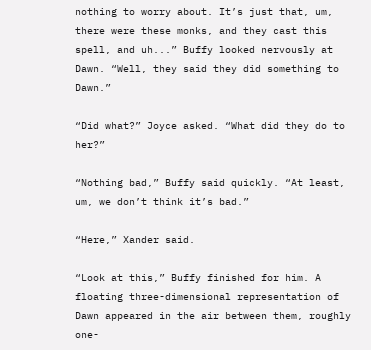nothing to worry about. It’s just that, um, there were these monks, and they cast this spell, and uh...” Buffy looked nervously at Dawn. “Well, they said they did something to Dawn.”

“Did what?” Joyce asked. “What did they do to her?”

“Nothing bad,” Buffy said quickly. “At least, um, we don’t think it’s bad.”

“Here,” Xander said.

“Look at this,” Buffy finished for him. A floating three-dimensional representation of Dawn appeared in the air between them, roughly one-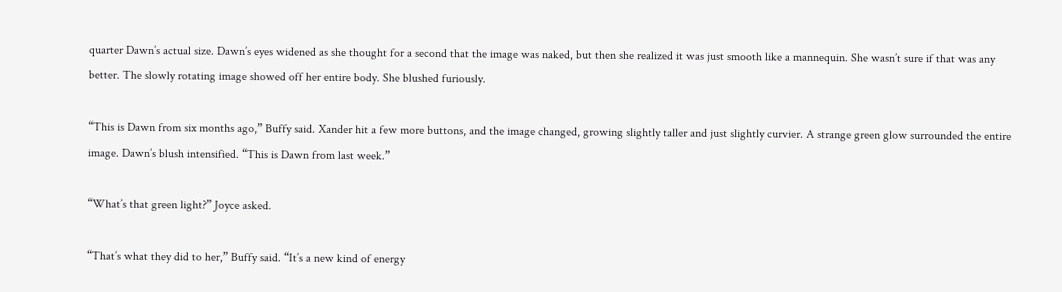quarter Dawn’s actual size. Dawn’s eyes widened as she thought for a second that the image was naked, but then she realized it was just smooth like a mannequin. She wasn’t sure if that was any better. The slowly rotating image showed off her entire body. She blushed furiously.

“This is Dawn from six months ago,” Buffy said. Xander hit a few more buttons, and the image changed, growing slightly taller and just slightly curvier. A strange green glow surrounded the entire image. Dawn’s blush intensified. “This is Dawn from last week.”

“What’s that green light?” Joyce asked.

“That’s what they did to her,” Buffy said. “It’s a new kind of energy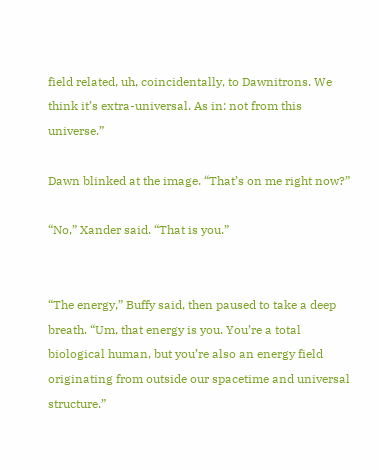field related, uh, coincidentally, to Dawnitrons. We think it’s extra-universal. As in: not from this universe.”

Dawn blinked at the image. “That’s on me right now?”

“No,” Xander said. “That is you.”


“The energy,” Buffy said, then paused to take a deep breath. “Um, that energy is you. You’re a total biological human, but you’re also an energy field originating from outside our spacetime and universal structure.”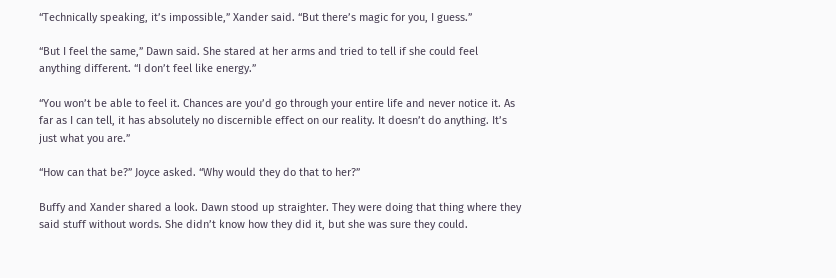“Technically speaking, it’s impossible,” Xander said. “But there’s magic for you, I guess.”

“But I feel the same,” Dawn said. She stared at her arms and tried to tell if she could feel anything different. “I don’t feel like energy.”

“You won’t be able to feel it. Chances are you’d go through your entire life and never notice it. As far as I can tell, it has absolutely no discernible effect on our reality. It doesn’t do anything. It’s just what you are.”

“How can that be?” Joyce asked. “Why would they do that to her?”

Buffy and Xander shared a look. Dawn stood up straighter. They were doing that thing where they said stuff without words. She didn’t know how they did it, but she was sure they could.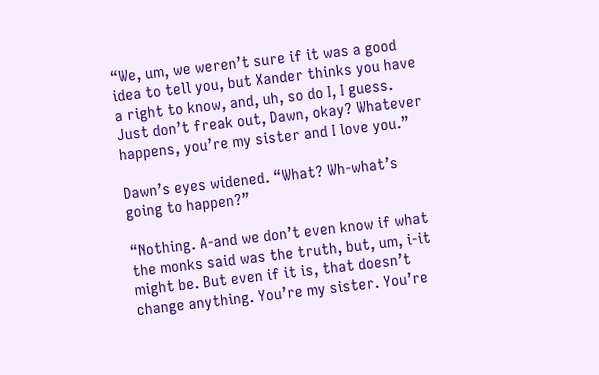“We, um, we weren’t sure if it was a good idea to tell you, but Xander thinks you have a right to know, and, uh, so do I, I guess. Just don’t freak out, Dawn, okay? Whatever happens, you’re my sister and I love you.”

Dawn’s eyes widened. “What? Wh-what’s going to happen?”

“Nothing. A-and we don’t even know if what the monks said was the truth, but, um, i-it might be. But even if it is, that doesn’t change anything. You’re my sister. You’re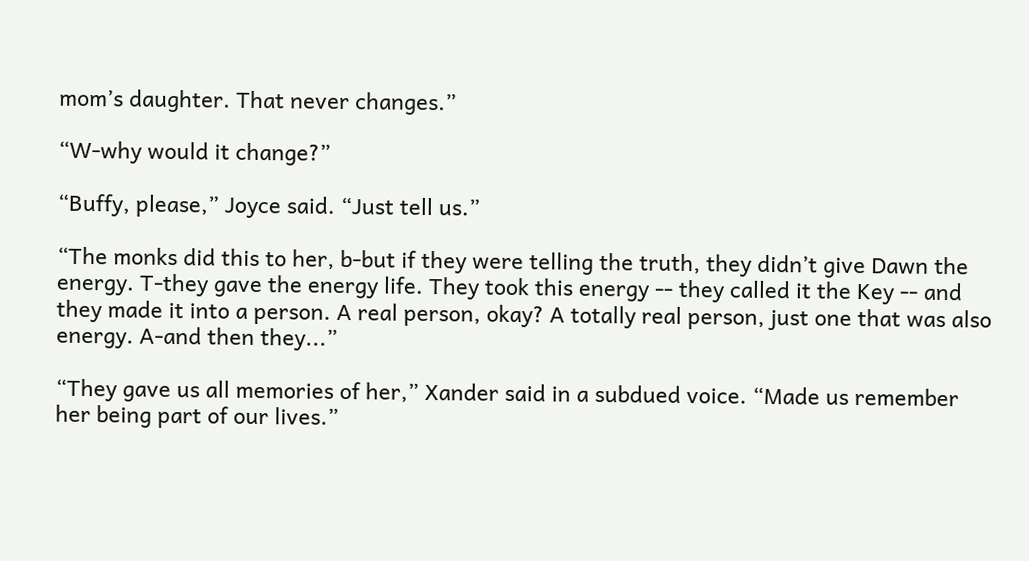mom’s daughter. That never changes.”

“W-why would it change?”

“Buffy, please,” Joyce said. “Just tell us.”

“The monks did this to her, b-but if they were telling the truth, they didn’t give Dawn the energy. T-they gave the energy life. They took this energy -- they called it the Key -- and they made it into a person. A real person, okay? A totally real person, just one that was also energy. A-and then they...”

“They gave us all memories of her,” Xander said in a subdued voice. “Made us remember her being part of our lives.”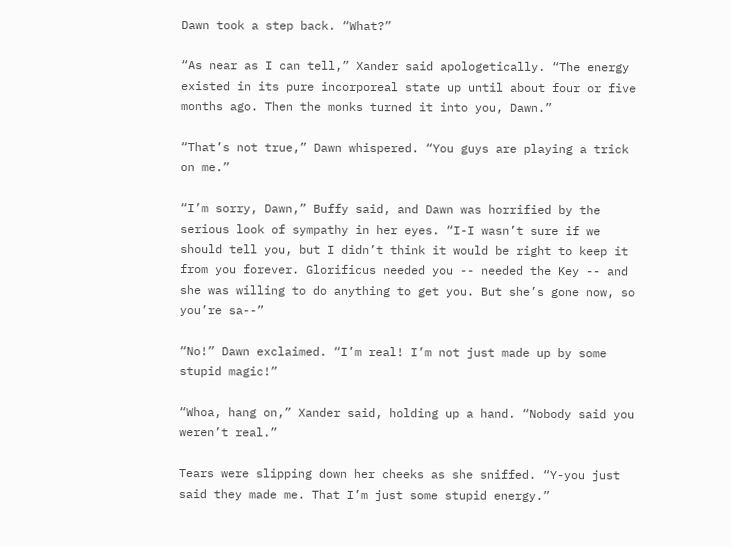Dawn took a step back. “What?”

“As near as I can tell,” Xander said apologetically. “The energy existed in its pure incorporeal state up until about four or five months ago. Then the monks turned it into you, Dawn.”

“That’s not true,” Dawn whispered. “You guys are playing a trick on me.”

“I’m sorry, Dawn,” Buffy said, and Dawn was horrified by the serious look of sympathy in her eyes. “I-I wasn’t sure if we should tell you, but I didn’t think it would be right to keep it from you forever. Glorificus needed you -- needed the Key -- and she was willing to do anything to get you. But she’s gone now, so you’re sa--”

“No!” Dawn exclaimed. “I’m real! I’m not just made up by some stupid magic!”

“Whoa, hang on,” Xander said, holding up a hand. “Nobody said you weren’t real.”

Tears were slipping down her cheeks as she sniffed. “Y-you just said they made me. That I’m just some stupid energy.”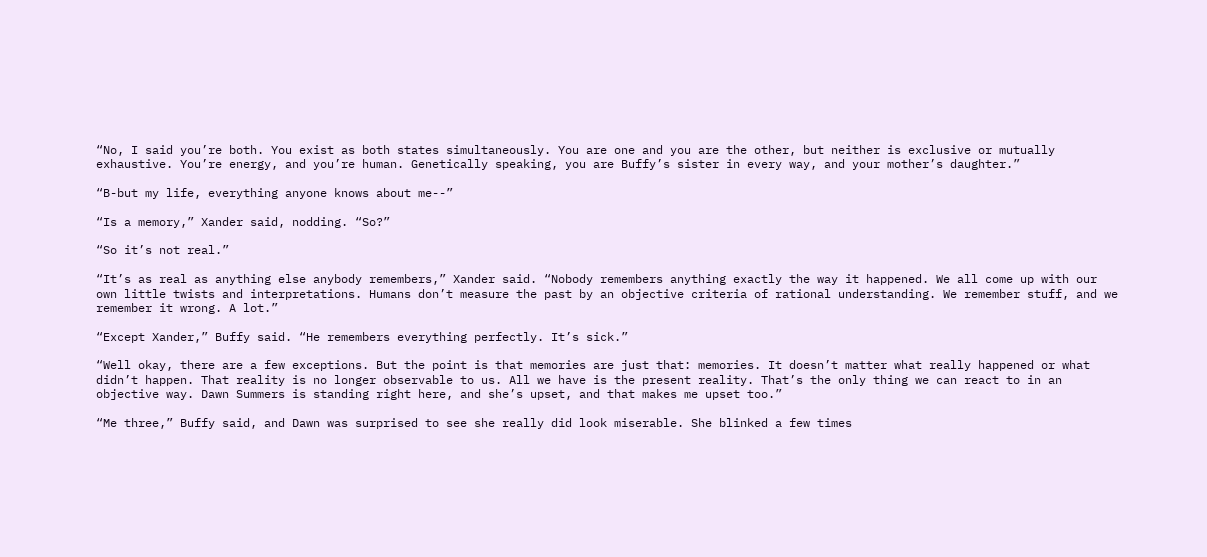“No, I said you’re both. You exist as both states simultaneously. You are one and you are the other, but neither is exclusive or mutually exhaustive. You’re energy, and you’re human. Genetically speaking, you are Buffy’s sister in every way, and your mother’s daughter.”

“B-but my life, everything anyone knows about me--”

“Is a memory,” Xander said, nodding. “So?”

“So it’s not real.”

“It’s as real as anything else anybody remembers,” Xander said. “Nobody remembers anything exactly the way it happened. We all come up with our own little twists and interpretations. Humans don’t measure the past by an objective criteria of rational understanding. We remember stuff, and we remember it wrong. A lot.”

“Except Xander,” Buffy said. “He remembers everything perfectly. It’s sick.”

“Well okay, there are a few exceptions. But the point is that memories are just that: memories. It doesn’t matter what really happened or what didn’t happen. That reality is no longer observable to us. All we have is the present reality. That’s the only thing we can react to in an objective way. Dawn Summers is standing right here, and she’s upset, and that makes me upset too.”

“Me three,” Buffy said, and Dawn was surprised to see she really did look miserable. She blinked a few times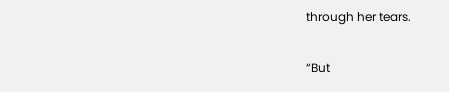through her tears.

“But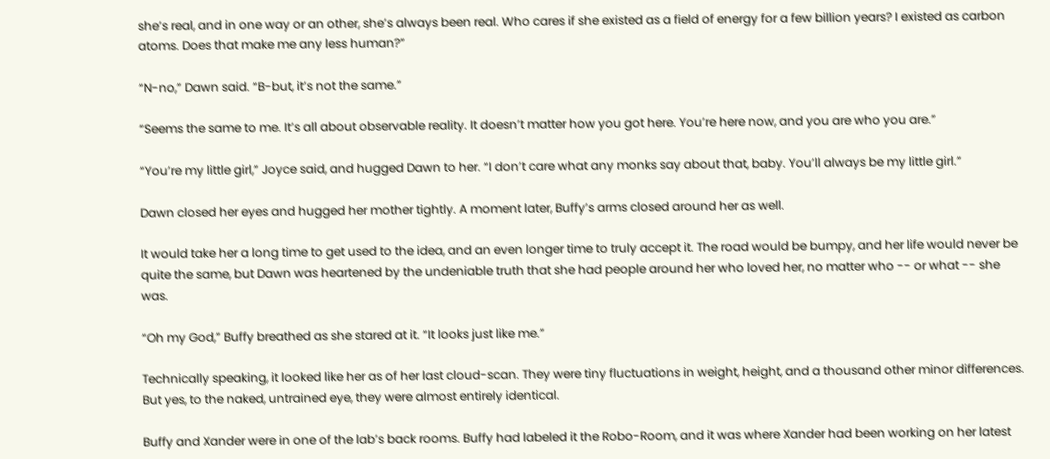she’s real, and in one way or an other, she’s always been real. Who cares if she existed as a field of energy for a few billion years? I existed as carbon atoms. Does that make me any less human?”

“N-no,” Dawn said. “B-but, it’s not the same.”

“Seems the same to me. It’s all about observable reality. It doesn’t matter how you got here. You’re here now, and you are who you are.”

“You’re my little girl,” Joyce said, and hugged Dawn to her. “I don’t care what any monks say about that, baby. You’ll always be my little girl.”

Dawn closed her eyes and hugged her mother tightly. A moment later, Buffy’s arms closed around her as well.

It would take her a long time to get used to the idea, and an even longer time to truly accept it. The road would be bumpy, and her life would never be quite the same, but Dawn was heartened by the undeniable truth that she had people around her who loved her, no matter who -- or what -- she was.

“Oh my God,” Buffy breathed as she stared at it. “It looks just like me.”

Technically speaking, it looked like her as of her last cloud-scan. They were tiny fluctuations in weight, height, and a thousand other minor differences. But yes, to the naked, untrained eye, they were almost entirely identical.

Buffy and Xander were in one of the lab’s back rooms. Buffy had labeled it the Robo-Room, and it was where Xander had been working on her latest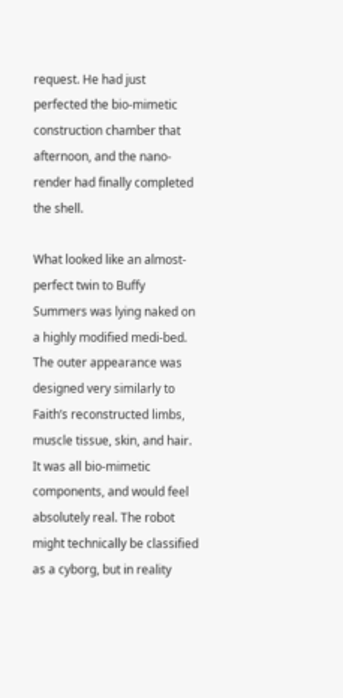request. He had just perfected the bio-mimetic construction chamber that afternoon, and the nano-render had finally completed the shell.

What looked like an almost-perfect twin to Buffy Summers was lying naked on a highly modified medi-bed. The outer appearance was designed very similarly to Faith’s reconstructed limbs, muscle tissue, skin, and hair. It was all bio-mimetic components, and would feel absolutely real. The robot might technically be classified as a cyborg, but in reality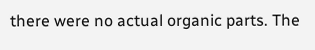there were no actual organic parts. The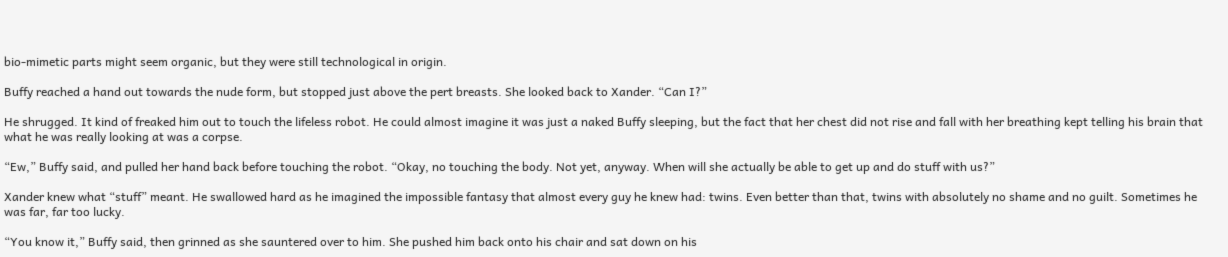bio-mimetic parts might seem organic, but they were still technological in origin.

Buffy reached a hand out towards the nude form, but stopped just above the pert breasts. She looked back to Xander. “Can I?”

He shrugged. It kind of freaked him out to touch the lifeless robot. He could almost imagine it was just a naked Buffy sleeping, but the fact that her chest did not rise and fall with her breathing kept telling his brain that what he was really looking at was a corpse.

“Ew,” Buffy said, and pulled her hand back before touching the robot. “Okay, no touching the body. Not yet, anyway. When will she actually be able to get up and do stuff with us?”

Xander knew what “stuff” meant. He swallowed hard as he imagined the impossible fantasy that almost every guy he knew had: twins. Even better than that, twins with absolutely no shame and no guilt. Sometimes he was far, far too lucky.

“You know it,” Buffy said, then grinned as she sauntered over to him. She pushed him back onto his chair and sat down on his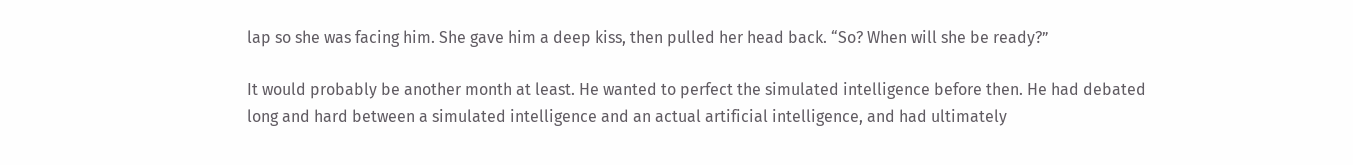lap so she was facing him. She gave him a deep kiss, then pulled her head back. “So? When will she be ready?”

It would probably be another month at least. He wanted to perfect the simulated intelligence before then. He had debated long and hard between a simulated intelligence and an actual artificial intelligence, and had ultimately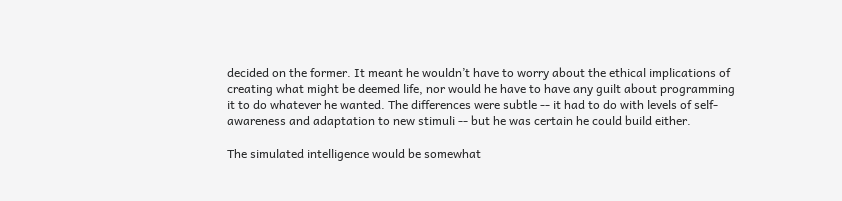decided on the former. It meant he wouldn’t have to worry about the ethical implications of creating what might be deemed life, nor would he have to have any guilt about programming it to do whatever he wanted. The differences were subtle -- it had to do with levels of self-awareness and adaptation to new stimuli -- but he was certain he could build either.

The simulated intelligence would be somewhat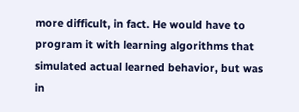more difficult, in fact. He would have to program it with learning algorithms that simulated actual learned behavior, but was in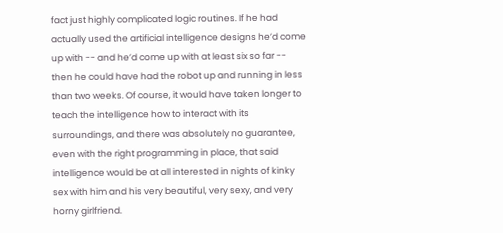fact just highly complicated logic routines. If he had actually used the artificial intelligence designs he’d come up with -- and he’d come up with at least six so far -- then he could have had the robot up and running in less than two weeks. Of course, it would have taken longer to teach the intelligence how to interact with its surroundings, and there was absolutely no guarantee, even with the right programming in place, that said intelligence would be at all interested in nights of kinky sex with him and his very beautiful, very sexy, and very horny girlfriend.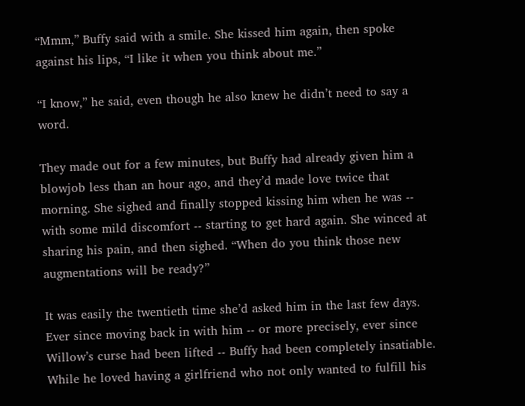“Mmm,” Buffy said with a smile. She kissed him again, then spoke against his lips, “I like it when you think about me.”

“I know,” he said, even though he also knew he didn’t need to say a word.

They made out for a few minutes, but Buffy had already given him a blowjob less than an hour ago, and they’d made love twice that morning. She sighed and finally stopped kissing him when he was -- with some mild discomfort -- starting to get hard again. She winced at sharing his pain, and then sighed. “When do you think those new augmentations will be ready?”

It was easily the twentieth time she’d asked him in the last few days. Ever since moving back in with him -- or more precisely, ever since Willow’s curse had been lifted -- Buffy had been completely insatiable. While he loved having a girlfriend who not only wanted to fulfill his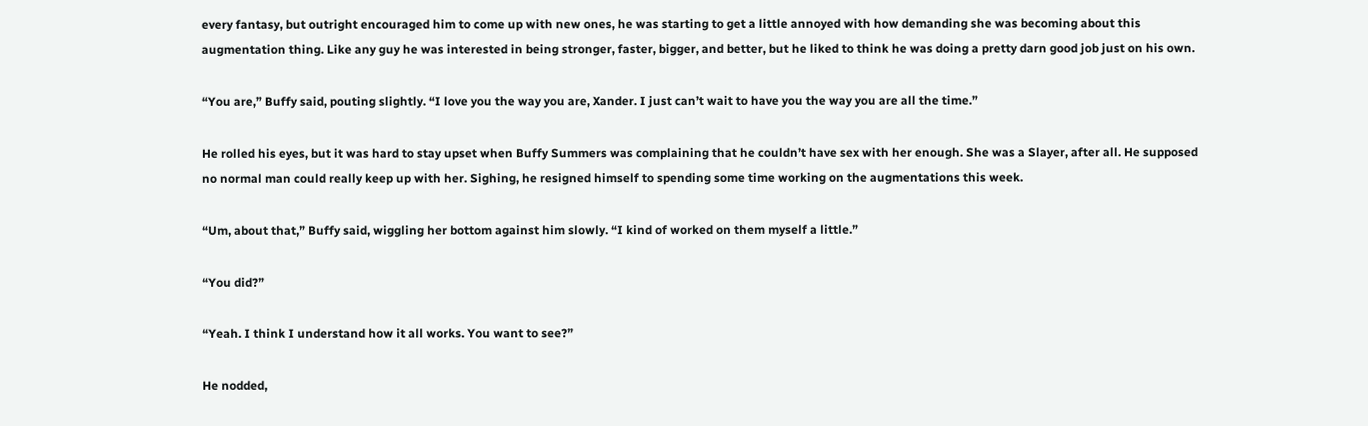every fantasy, but outright encouraged him to come up with new ones, he was starting to get a little annoyed with how demanding she was becoming about this augmentation thing. Like any guy he was interested in being stronger, faster, bigger, and better, but he liked to think he was doing a pretty darn good job just on his own.

“You are,” Buffy said, pouting slightly. “I love you the way you are, Xander. I just can’t wait to have you the way you are all the time.”

He rolled his eyes, but it was hard to stay upset when Buffy Summers was complaining that he couldn’t have sex with her enough. She was a Slayer, after all. He supposed no normal man could really keep up with her. Sighing, he resigned himself to spending some time working on the augmentations this week.

“Um, about that,” Buffy said, wiggling her bottom against him slowly. “I kind of worked on them myself a little.”

“You did?”

“Yeah. I think I understand how it all works. You want to see?”

He nodded,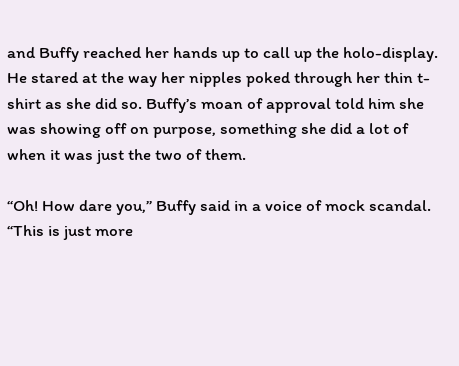and Buffy reached her hands up to call up the holo-display. He stared at the way her nipples poked through her thin t-shirt as she did so. Buffy’s moan of approval told him she was showing off on purpose, something she did a lot of when it was just the two of them.

“Oh! How dare you,” Buffy said in a voice of mock scandal. “This is just more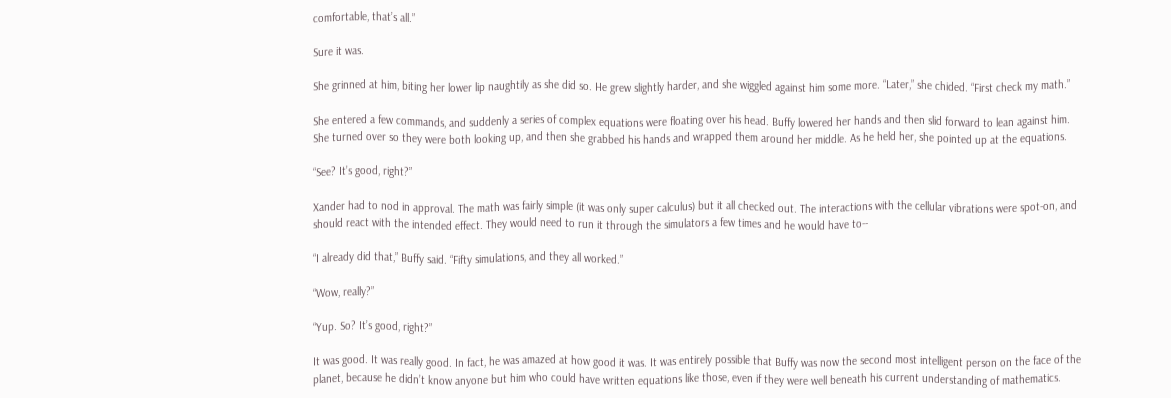comfortable, that’s all.”

Sure it was.

She grinned at him, biting her lower lip naughtily as she did so. He grew slightly harder, and she wiggled against him some more. “Later,” she chided. “First check my math.”

She entered a few commands, and suddenly a series of complex equations were floating over his head. Buffy lowered her hands and then slid forward to lean against him. She turned over so they were both looking up, and then she grabbed his hands and wrapped them around her middle. As he held her, she pointed up at the equations.

“See? It’s good, right?”

Xander had to nod in approval. The math was fairly simple (it was only super calculus) but it all checked out. The interactions with the cellular vibrations were spot-on, and should react with the intended effect. They would need to run it through the simulators a few times and he would have to--

“I already did that,” Buffy said. “Fifty simulations, and they all worked.”

“Wow, really?”

“Yup. So? It’s good, right?”

It was good. It was really good. In fact, he was amazed at how good it was. It was entirely possible that Buffy was now the second most intelligent person on the face of the planet, because he didn’t know anyone but him who could have written equations like those, even if they were well beneath his current understanding of mathematics.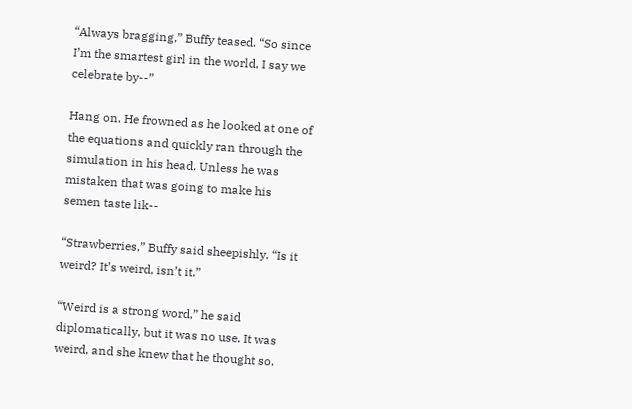“Always bragging,” Buffy teased. “So since I’m the smartest girl in the world, I say we celebrate by--”

Hang on. He frowned as he looked at one of the equations and quickly ran through the simulation in his head. Unless he was mistaken that was going to make his semen taste lik--

“Strawberries,” Buffy said sheepishly. “Is it weird? It’s weird, isn’t it.”

“Weird is a strong word,” he said diplomatically, but it was no use. It was weird, and she knew that he thought so.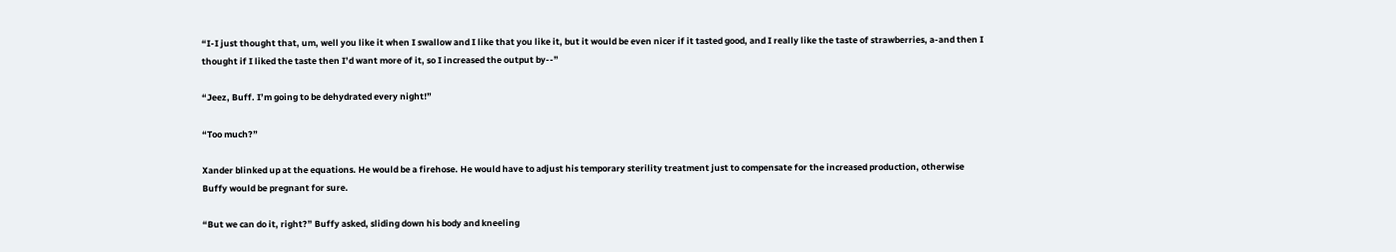“I-I just thought that, um, well you like it when I swallow and I like that you like it, but it would be even nicer if it tasted good, and I really like the taste of strawberries, a-and then I thought if I liked the taste then I’d want more of it, so I increased the output by--”

“Jeez, Buff. I’m going to be dehydrated every night!”

“Too much?”

Xander blinked up at the equations. He would be a firehose. He would have to adjust his temporary sterility treatment just to compensate for the increased production, otherwise Buffy would be pregnant for sure.

“But we can do it, right?” Buffy asked, sliding down his body and kneeling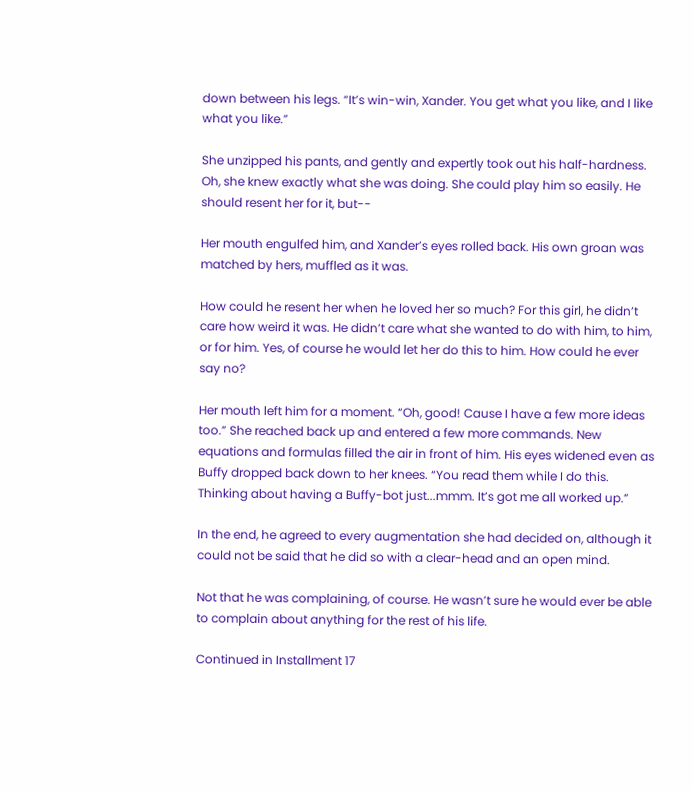down between his legs. “It’s win-win, Xander. You get what you like, and I like what you like.”

She unzipped his pants, and gently and expertly took out his half-hardness. Oh, she knew exactly what she was doing. She could play him so easily. He should resent her for it, but--

Her mouth engulfed him, and Xander’s eyes rolled back. His own groan was matched by hers, muffled as it was.

How could he resent her when he loved her so much? For this girl, he didn’t care how weird it was. He didn’t care what she wanted to do with him, to him, or for him. Yes, of course he would let her do this to him. How could he ever say no?

Her mouth left him for a moment. “Oh, good! Cause I have a few more ideas too.” She reached back up and entered a few more commands. New equations and formulas filled the air in front of him. His eyes widened even as Buffy dropped back down to her knees. “You read them while I do this. Thinking about having a Buffy-bot just...mmm. It’s got me all worked up.”

In the end, he agreed to every augmentation she had decided on, although it could not be said that he did so with a clear-head and an open mind.

Not that he was complaining, of course. He wasn’t sure he would ever be able to complain about anything for the rest of his life.

Continued in Installment 17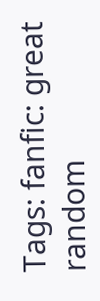Tags: fanfic: great random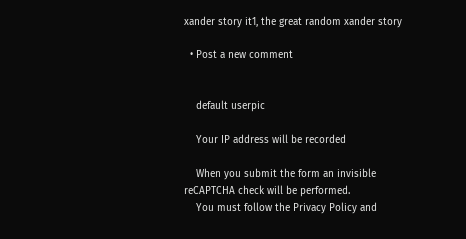xander story it1, the great random xander story

  • Post a new comment


    default userpic

    Your IP address will be recorded

    When you submit the form an invisible reCAPTCHA check will be performed.
    You must follow the Privacy Policy and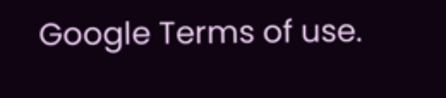Google Terms of use.